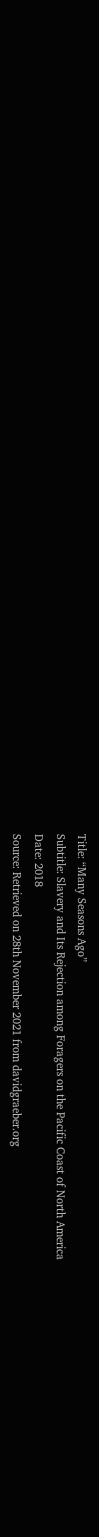Title: “Many Seasons Ago”
Subtitle: Slavery and Its Rejection among Foragers on the Pacific Coast of North America
Date: 2018
Source: Retrieved on 28th November 2021 from davidgraeber.org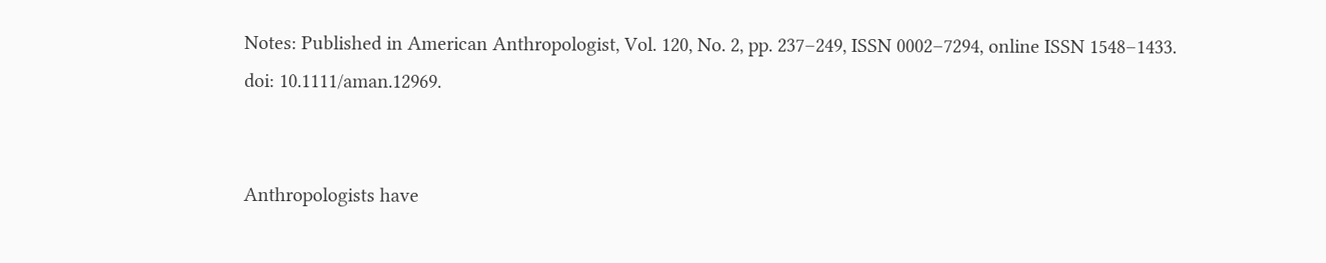Notes: Published in American Anthropologist, Vol. 120, No. 2, pp. 237–249, ISSN 0002–7294, online ISSN 1548–1433. doi: 10.1111/aman.12969.


Anthropologists have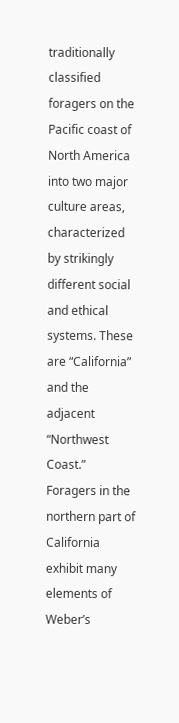traditionally classified foragers on the Pacific coast of North America into two major culture areas, characterized by strikingly different social and ethical systems. These are “California” and the adjacent “Northwest Coast.” Foragers in the northern part of California exhibit many elements of Weber’s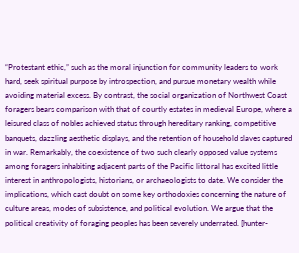“Protestant ethic,” such as the moral injunction for community leaders to work hard, seek spiritual purpose by introspection, and pursue monetary wealth while avoiding material excess. By contrast, the social organization of Northwest Coast foragers bears comparison with that of courtly estates in medieval Europe, where a leisured class of nobles achieved status through hereditary ranking, competitive banquets, dazzling aesthetic displays, and the retention of household slaves captured in war. Remarkably, the coexistence of two such clearly opposed value systems among foragers inhabiting adjacent parts of the Pacific littoral has excited little interest in anthropologists, historians, or archaeologists to date. We consider the implications, which cast doubt on some key orthodoxies concerning the nature of culture areas, modes of subsistence, and political evolution. We argue that the political creativity of foraging peoples has been severely underrated. [hunter-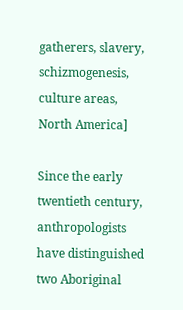gatherers, slavery, schizmogenesis, culture areas, North America]

Since the early twentieth century, anthropologists have distinguished two Aboriginal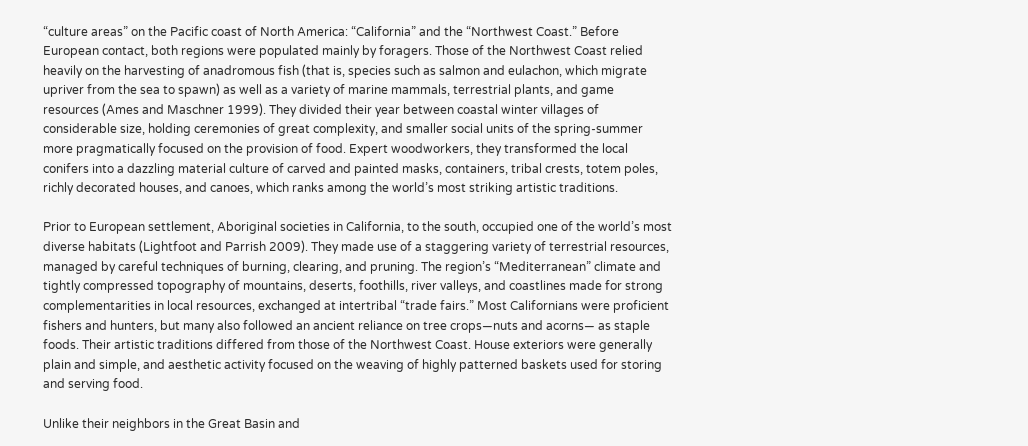“culture areas” on the Pacific coast of North America: “California” and the “Northwest Coast.” Before European contact, both regions were populated mainly by foragers. Those of the Northwest Coast relied heavily on the harvesting of anadromous fish (that is, species such as salmon and eulachon, which migrate upriver from the sea to spawn) as well as a variety of marine mammals, terrestrial plants, and game resources (Ames and Maschner 1999). They divided their year between coastal winter villages of considerable size, holding ceremonies of great complexity, and smaller social units of the spring-summer more pragmatically focused on the provision of food. Expert woodworkers, they transformed the local conifers into a dazzling material culture of carved and painted masks, containers, tribal crests, totem poles, richly decorated houses, and canoes, which ranks among the world’s most striking artistic traditions.

Prior to European settlement, Aboriginal societies in California, to the south, occupied one of the world’s most diverse habitats (Lightfoot and Parrish 2009). They made use of a staggering variety of terrestrial resources, managed by careful techniques of burning, clearing, and pruning. The region’s “Mediterranean” climate and tightly compressed topography of mountains, deserts, foothills, river valleys, and coastlines made for strong complementarities in local resources, exchanged at intertribal “trade fairs.” Most Californians were proficient fishers and hunters, but many also followed an ancient reliance on tree crops—nuts and acorns— as staple foods. Their artistic traditions differed from those of the Northwest Coast. House exteriors were generally plain and simple, and aesthetic activity focused on the weaving of highly patterned baskets used for storing and serving food.

Unlike their neighbors in the Great Basin and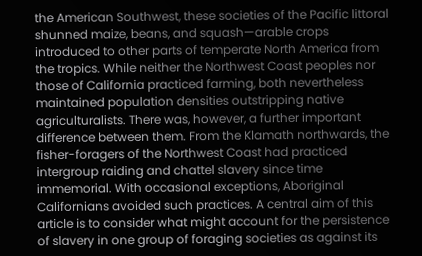the American Southwest, these societies of the Pacific littoral shunned maize, beans, and squash—arable crops introduced to other parts of temperate North America from the tropics. While neither the Northwest Coast peoples nor those of California practiced farming, both nevertheless maintained population densities outstripping native agriculturalists. There was, however, a further important difference between them. From the Klamath northwards, the fisher-foragers of the Northwest Coast had practiced intergroup raiding and chattel slavery since time immemorial. With occasional exceptions, Aboriginal Californians avoided such practices. A central aim of this article is to consider what might account for the persistence of slavery in one group of foraging societies as against its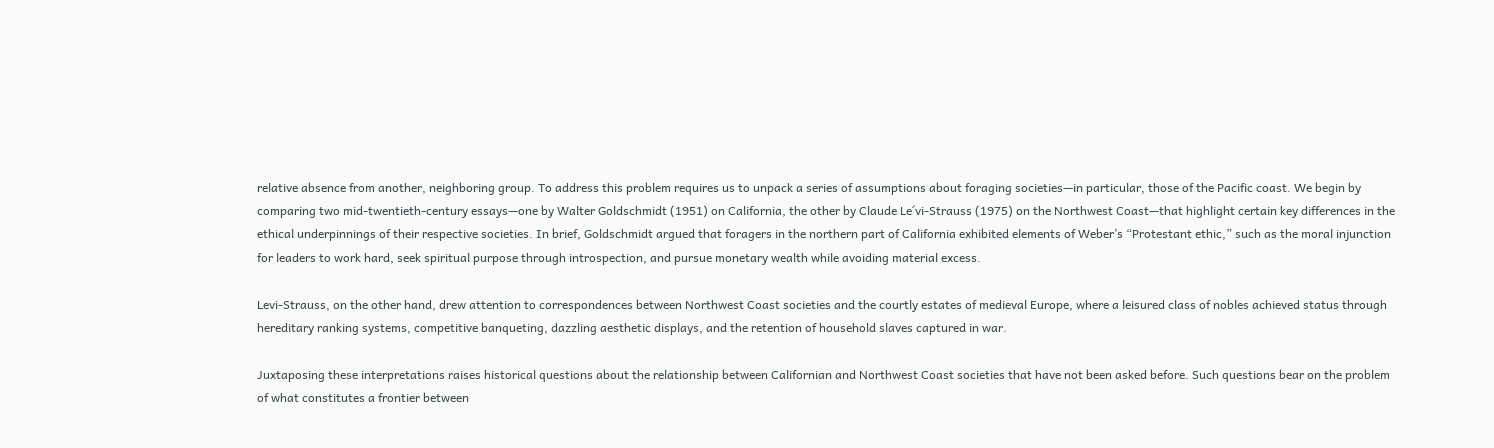relative absence from another, neighboring group. To address this problem requires us to unpack a series of assumptions about foraging societies—in particular, those of the Pacific coast. We begin by comparing two mid-twentieth-century essays—one by Walter Goldschmidt (1951) on California, the other by Claude Le´vi-Strauss (1975) on the Northwest Coast—that highlight certain key differences in the ethical underpinnings of their respective societies. In brief, Goldschmidt argued that foragers in the northern part of California exhibited elements of Weber’s “Protestant ethic,” such as the moral injunction for leaders to work hard, seek spiritual purpose through introspection, and pursue monetary wealth while avoiding material excess.

Levi-Strauss, on the other hand, drew attention to correspondences between Northwest Coast societies and the courtly estates of medieval Europe, where a leisured class of nobles achieved status through hereditary ranking systems, competitive banqueting, dazzling aesthetic displays, and the retention of household slaves captured in war.

Juxtaposing these interpretations raises historical questions about the relationship between Californian and Northwest Coast societies that have not been asked before. Such questions bear on the problem of what constitutes a frontier between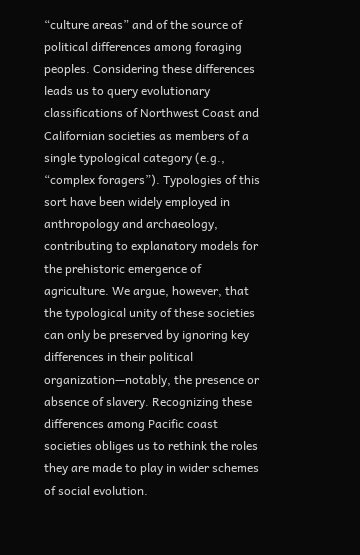“culture areas” and of the source of political differences among foraging peoples. Considering these differences leads us to query evolutionary classifications of Northwest Coast and Californian societies as members of a single typological category (e.g., “complex foragers”). Typologies of this sort have been widely employed in anthropology and archaeology, contributing to explanatory models for the prehistoric emergence of agriculture. We argue, however, that the typological unity of these societies can only be preserved by ignoring key differences in their political organization—notably, the presence or absence of slavery. Recognizing these differences among Pacific coast societies obliges us to rethink the roles they are made to play in wider schemes of social evolution.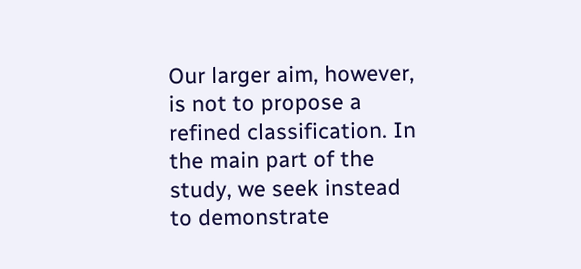Our larger aim, however, is not to propose a refined classification. In the main part of the study, we seek instead to demonstrate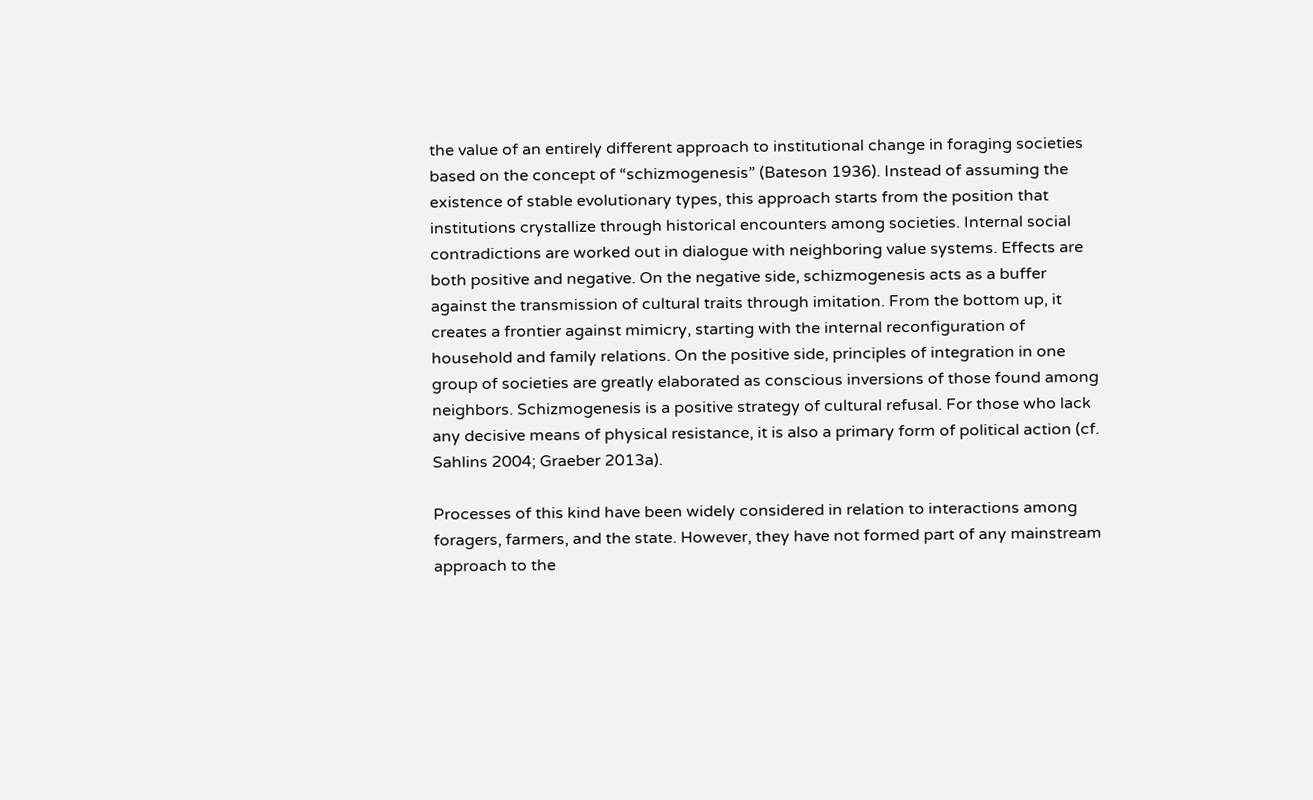the value of an entirely different approach to institutional change in foraging societies based on the concept of “schizmogenesis” (Bateson 1936). Instead of assuming the existence of stable evolutionary types, this approach starts from the position that institutions crystallize through historical encounters among societies. Internal social contradictions are worked out in dialogue with neighboring value systems. Effects are both positive and negative. On the negative side, schizmogenesis acts as a buffer against the transmission of cultural traits through imitation. From the bottom up, it creates a frontier against mimicry, starting with the internal reconfiguration of household and family relations. On the positive side, principles of integration in one group of societies are greatly elaborated as conscious inversions of those found among neighbors. Schizmogenesis is a positive strategy of cultural refusal. For those who lack any decisive means of physical resistance, it is also a primary form of political action (cf. Sahlins 2004; Graeber 2013a).

Processes of this kind have been widely considered in relation to interactions among foragers, farmers, and the state. However, they have not formed part of any mainstream approach to the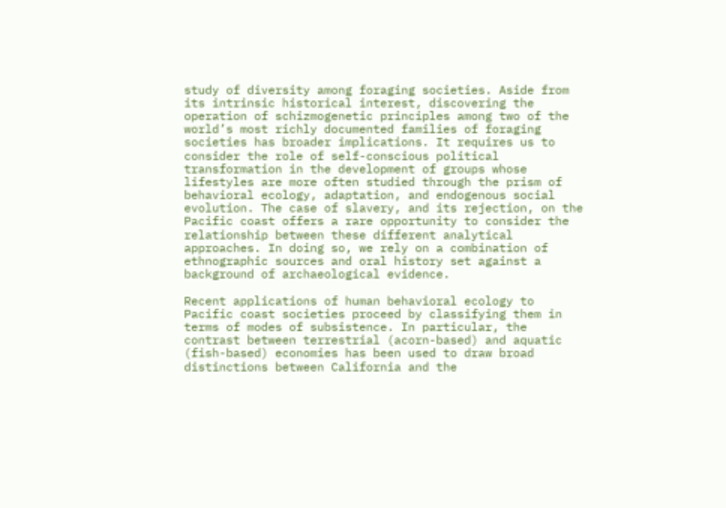study of diversity among foraging societies. Aside from its intrinsic historical interest, discovering the operation of schizmogenetic principles among two of the world’s most richly documented families of foraging societies has broader implications. It requires us to consider the role of self-conscious political transformation in the development of groups whose lifestyles are more often studied through the prism of behavioral ecology, adaptation, and endogenous social evolution. The case of slavery, and its rejection, on the Pacific coast offers a rare opportunity to consider the relationship between these different analytical approaches. In doing so, we rely on a combination of ethnographic sources and oral history set against a background of archaeological evidence.

Recent applications of human behavioral ecology to Pacific coast societies proceed by classifying them in terms of modes of subsistence. In particular, the contrast between terrestrial (acorn-based) and aquatic (fish-based) economies has been used to draw broad distinctions between California and the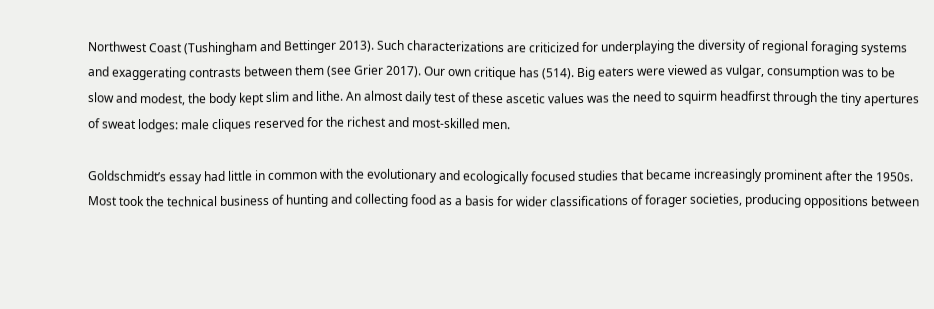Northwest Coast (Tushingham and Bettinger 2013). Such characterizations are criticized for underplaying the diversity of regional foraging systems and exaggerating contrasts between them (see Grier 2017). Our own critique has (514). Big eaters were viewed as vulgar, consumption was to be slow and modest, the body kept slim and lithe. An almost daily test of these ascetic values was the need to squirm headfirst through the tiny apertures of sweat lodges: male cliques reserved for the richest and most-skilled men.

Goldschmidt’s essay had little in common with the evolutionary and ecologically focused studies that became increasingly prominent after the 1950s. Most took the technical business of hunting and collecting food as a basis for wider classifications of forager societies, producing oppositions between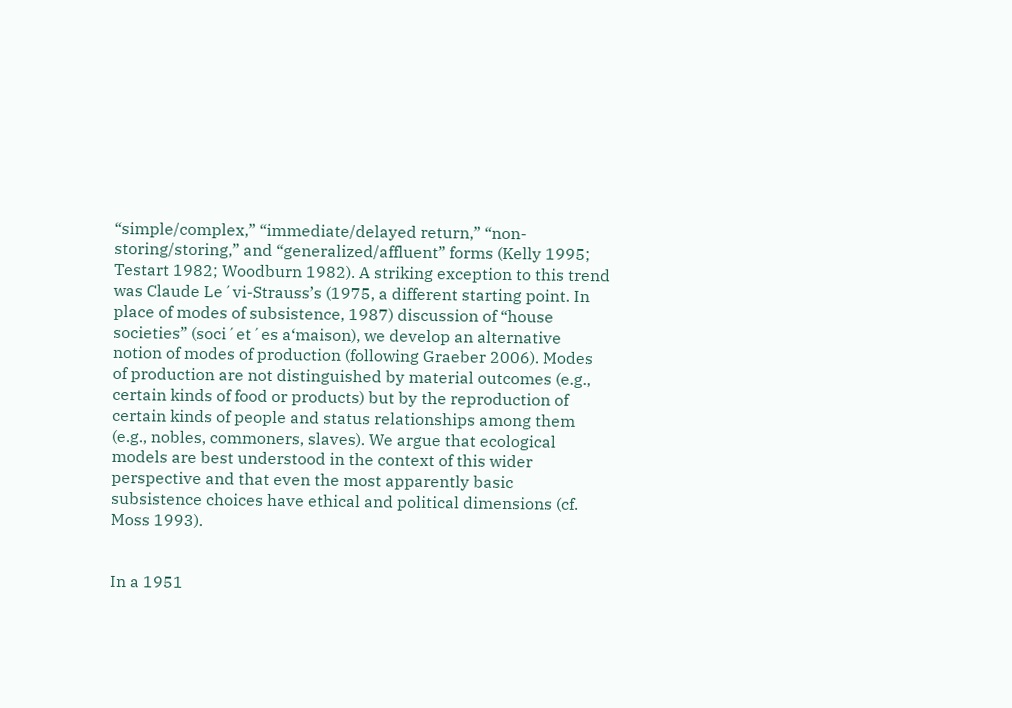“simple/complex,” “immediate/delayed return,” “non-storing/storing,” and “generalized/affluent” forms (Kelly 1995; Testart 1982; Woodburn 1982). A striking exception to this trend was Claude Le´vi-Strauss’s (1975, a different starting point. In place of modes of subsistence, 1987) discussion of “house societies” (soci´et´es a‘maison), we develop an alternative notion of modes of production (following Graeber 2006). Modes of production are not distinguished by material outcomes (e.g., certain kinds of food or products) but by the reproduction of certain kinds of people and status relationships among them (e.g., nobles, commoners, slaves). We argue that ecological models are best understood in the context of this wider perspective and that even the most apparently basic subsistence choices have ethical and political dimensions (cf. Moss 1993).


In a 1951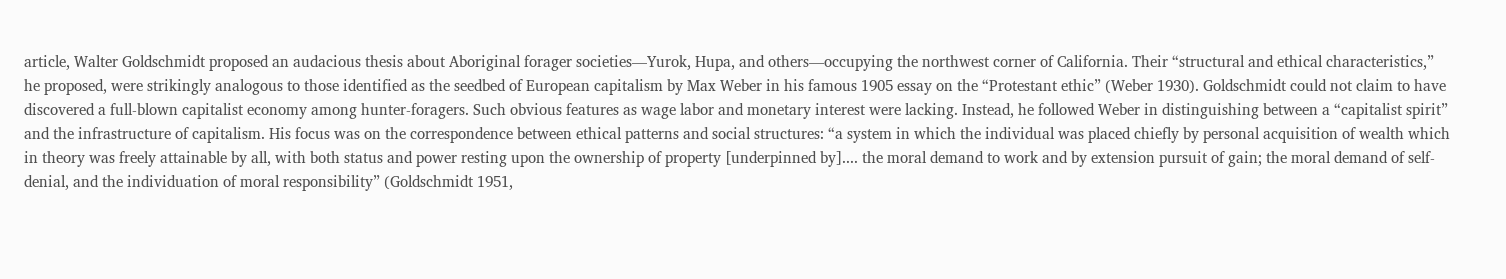article, Walter Goldschmidt proposed an audacious thesis about Aboriginal forager societies—Yurok, Hupa, and others—occupying the northwest corner of California. Their “structural and ethical characteristics,” he proposed, were strikingly analogous to those identified as the seedbed of European capitalism by Max Weber in his famous 1905 essay on the “Protestant ethic” (Weber 1930). Goldschmidt could not claim to have discovered a full-blown capitalist economy among hunter-foragers. Such obvious features as wage labor and monetary interest were lacking. Instead, he followed Weber in distinguishing between a “capitalist spirit” and the infrastructure of capitalism. His focus was on the correspondence between ethical patterns and social structures: “a system in which the individual was placed chiefly by personal acquisition of wealth which in theory was freely attainable by all, with both status and power resting upon the ownership of property [underpinned by].... the moral demand to work and by extension pursuit of gain; the moral demand of self-denial, and the individuation of moral responsibility” (Goldschmidt 1951,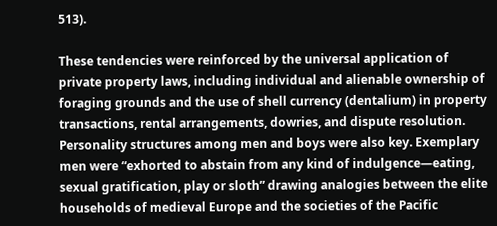513).

These tendencies were reinforced by the universal application of private property laws, including individual and alienable ownership of foraging grounds and the use of shell currency (dentalium) in property transactions, rental arrangements, dowries, and dispute resolution. Personality structures among men and boys were also key. Exemplary men were “exhorted to abstain from any kind of indulgence—eating, sexual gratification, play or sloth” drawing analogies between the elite households of medieval Europe and the societies of the Pacific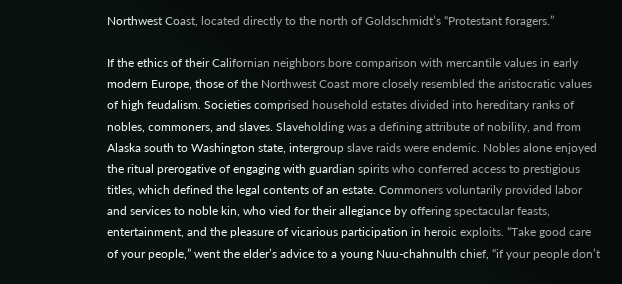Northwest Coast, located directly to the north of Goldschmidt’s “Protestant foragers.”

If the ethics of their Californian neighbors bore comparison with mercantile values in early modern Europe, those of the Northwest Coast more closely resembled the aristocratic values of high feudalism. Societies comprised household estates divided into hereditary ranks of nobles, commoners, and slaves. Slaveholding was a defining attribute of nobility, and from Alaska south to Washington state, intergroup slave raids were endemic. Nobles alone enjoyed the ritual prerogative of engaging with guardian spirits who conferred access to prestigious titles, which defined the legal contents of an estate. Commoners voluntarily provided labor and services to noble kin, who vied for their allegiance by offering spectacular feasts, entertainment, and the pleasure of vicarious participation in heroic exploits. “Take good care of your people,” went the elder’s advice to a young Nuu-chahnulth chief, “if your people don’t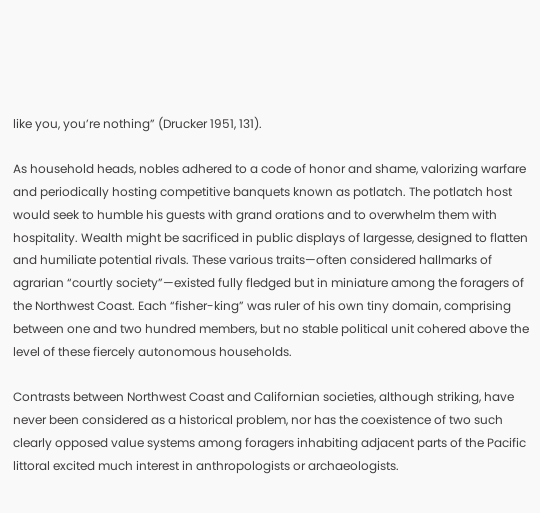like you, you’re nothing” (Drucker 1951, 131).

As household heads, nobles adhered to a code of honor and shame, valorizing warfare and periodically hosting competitive banquets known as potlatch. The potlatch host would seek to humble his guests with grand orations and to overwhelm them with hospitality. Wealth might be sacrificed in public displays of largesse, designed to flatten and humiliate potential rivals. These various traits—often considered hallmarks of agrarian “courtly society”—existed fully fledged but in miniature among the foragers of the Northwest Coast. Each “fisher-king” was ruler of his own tiny domain, comprising between one and two hundred members, but no stable political unit cohered above the level of these fiercely autonomous households.

Contrasts between Northwest Coast and Californian societies, although striking, have never been considered as a historical problem, nor has the coexistence of two such clearly opposed value systems among foragers inhabiting adjacent parts of the Pacific littoral excited much interest in anthropologists or archaeologists.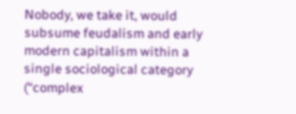Nobody, we take it, would subsume feudalism and early modern capitalism within a single sociological category (“complex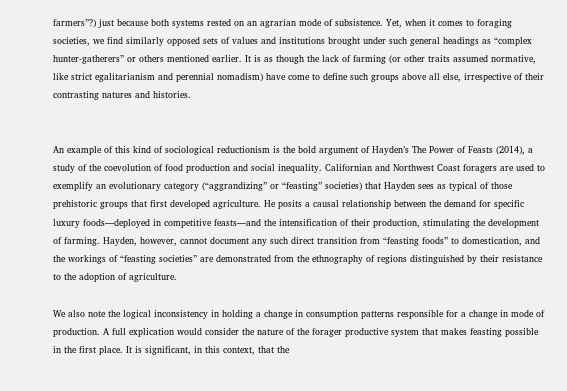farmers”?) just because both systems rested on an agrarian mode of subsistence. Yet, when it comes to foraging societies, we find similarly opposed sets of values and institutions brought under such general headings as “complex hunter-gatherers” or others mentioned earlier. It is as though the lack of farming (or other traits assumed normative, like strict egalitarianism and perennial nomadism) have come to define such groups above all else, irrespective of their contrasting natures and histories.


An example of this kind of sociological reductionism is the bold argument of Hayden’s The Power of Feasts (2014), a study of the coevolution of food production and social inequality. Californian and Northwest Coast foragers are used to exemplify an evolutionary category (“aggrandizing” or “feasting” societies) that Hayden sees as typical of those prehistoric groups that first developed agriculture. He posits a causal relationship between the demand for specific luxury foods—deployed in competitive feasts—and the intensification of their production, stimulating the development of farming. Hayden, however, cannot document any such direct transition from “feasting foods” to domestication, and the workings of “feasting societies” are demonstrated from the ethnography of regions distinguished by their resistance to the adoption of agriculture.

We also note the logical inconsistency in holding a change in consumption patterns responsible for a change in mode of production. A full explication would consider the nature of the forager productive system that makes feasting possible in the first place. It is significant, in this context, that the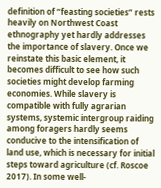definition of “feasting societies” rests heavily on Northwest Coast ethnography yet hardly addresses the importance of slavery. Once we reinstate this basic element, it becomes difficult to see how such societies might develop farming economies. While slavery is compatible with fully agrarian systems, systemic intergroup raiding among foragers hardly seems conducive to the intensification of land use, which is necessary for initial steps toward agriculture (cf. Roscoe 2017). In some well-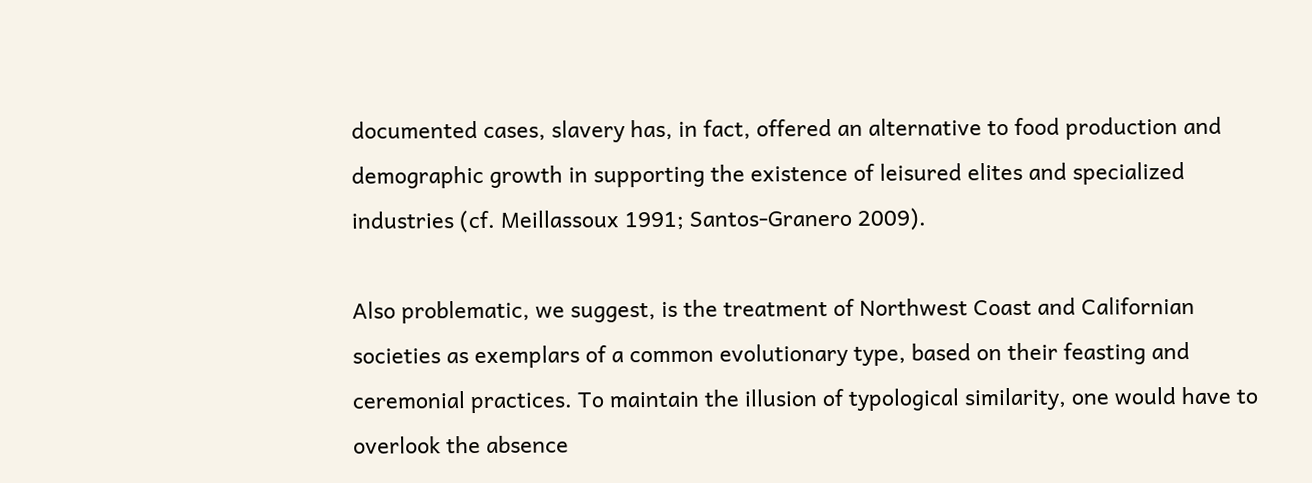documented cases, slavery has, in fact, offered an alternative to food production and demographic growth in supporting the existence of leisured elites and specialized industries (cf. Meillassoux 1991; Santos-Granero 2009).

Also problematic, we suggest, is the treatment of Northwest Coast and Californian societies as exemplars of a common evolutionary type, based on their feasting and ceremonial practices. To maintain the illusion of typological similarity, one would have to overlook the absence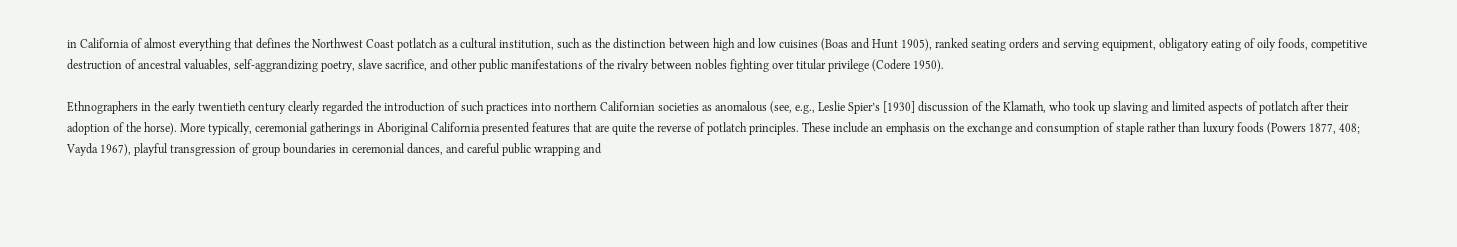in California of almost everything that defines the Northwest Coast potlatch as a cultural institution, such as the distinction between high and low cuisines (Boas and Hunt 1905), ranked seating orders and serving equipment, obligatory eating of oily foods, competitive destruction of ancestral valuables, self-aggrandizing poetry, slave sacrifice, and other public manifestations of the rivalry between nobles fighting over titular privilege (Codere 1950).

Ethnographers in the early twentieth century clearly regarded the introduction of such practices into northern Californian societies as anomalous (see, e.g., Leslie Spier’s [1930] discussion of the Klamath, who took up slaving and limited aspects of potlatch after their adoption of the horse). More typically, ceremonial gatherings in Aboriginal California presented features that are quite the reverse of potlatch principles. These include an emphasis on the exchange and consumption of staple rather than luxury foods (Powers 1877, 408; Vayda 1967), playful transgression of group boundaries in ceremonial dances, and careful public wrapping and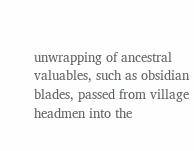unwrapping of ancestral valuables, such as obsidian blades, passed from village headmen into the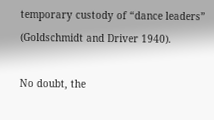temporary custody of “dance leaders” (Goldschmidt and Driver 1940).

No doubt, the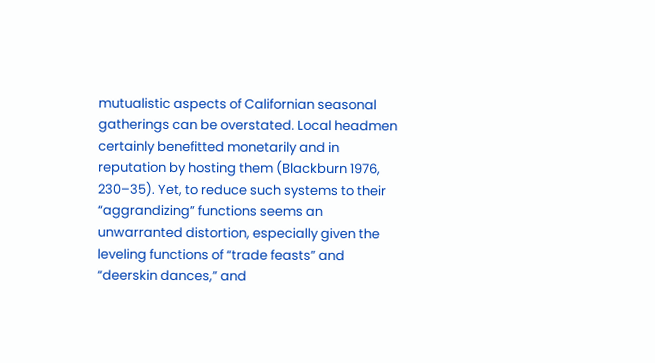mutualistic aspects of Californian seasonal gatherings can be overstated. Local headmen certainly benefitted monetarily and in reputation by hosting them (Blackburn 1976, 230–35). Yet, to reduce such systems to their “aggrandizing” functions seems an unwarranted distortion, especially given the leveling functions of “trade feasts” and “deerskin dances,” and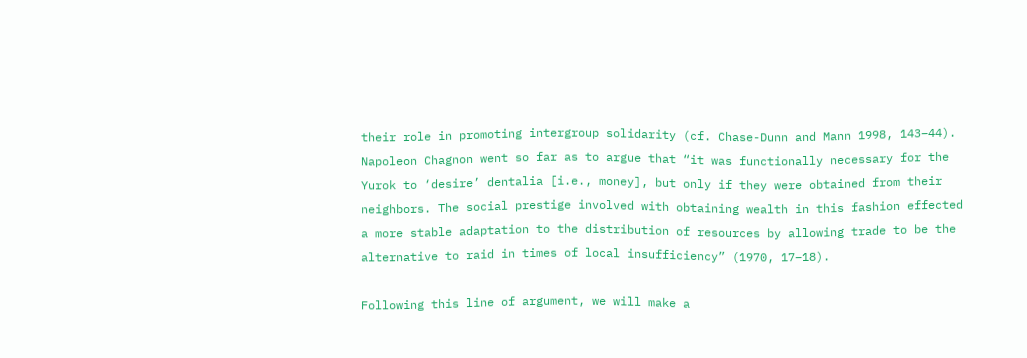their role in promoting intergroup solidarity (cf. Chase-Dunn and Mann 1998, 143–44). Napoleon Chagnon went so far as to argue that “it was functionally necessary for the Yurok to ‘desire’ dentalia [i.e., money], but only if they were obtained from their neighbors. The social prestige involved with obtaining wealth in this fashion effected a more stable adaptation to the distribution of resources by allowing trade to be the alternative to raid in times of local insufficiency” (1970, 17–18).

Following this line of argument, we will make a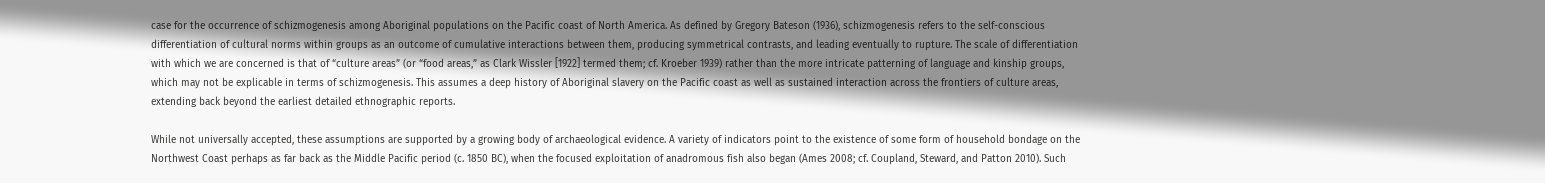case for the occurrence of schizmogenesis among Aboriginal populations on the Pacific coast of North America. As defined by Gregory Bateson (1936), schizmogenesis refers to the self-conscious differentiation of cultural norms within groups as an outcome of cumulative interactions between them, producing symmetrical contrasts, and leading eventually to rupture. The scale of differentiation with which we are concerned is that of “culture areas” (or “food areas,” as Clark Wissler [1922] termed them; cf. Kroeber 1939) rather than the more intricate patterning of language and kinship groups, which may not be explicable in terms of schizmogenesis. This assumes a deep history of Aboriginal slavery on the Pacific coast as well as sustained interaction across the frontiers of culture areas, extending back beyond the earliest detailed ethnographic reports.

While not universally accepted, these assumptions are supported by a growing body of archaeological evidence. A variety of indicators point to the existence of some form of household bondage on the Northwest Coast perhaps as far back as the Middle Pacific period (c. 1850 BC), when the focused exploitation of anadromous fish also began (Ames 2008; cf. Coupland, Steward, and Patton 2010). Such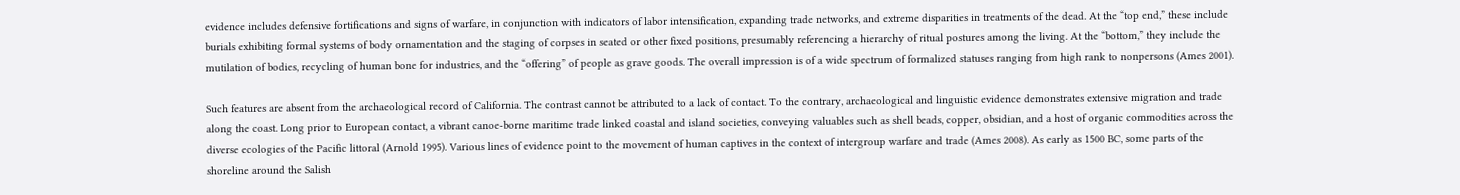evidence includes defensive fortifications and signs of warfare, in conjunction with indicators of labor intensification, expanding trade networks, and extreme disparities in treatments of the dead. At the “top end,” these include burials exhibiting formal systems of body ornamentation and the staging of corpses in seated or other fixed positions, presumably referencing a hierarchy of ritual postures among the living. At the “bottom,” they include the mutilation of bodies, recycling of human bone for industries, and the “offering” of people as grave goods. The overall impression is of a wide spectrum of formalized statuses ranging from high rank to nonpersons (Ames 2001).

Such features are absent from the archaeological record of California. The contrast cannot be attributed to a lack of contact. To the contrary, archaeological and linguistic evidence demonstrates extensive migration and trade along the coast. Long prior to European contact, a vibrant canoe-borne maritime trade linked coastal and island societies, conveying valuables such as shell beads, copper, obsidian, and a host of organic commodities across the diverse ecologies of the Pacific littoral (Arnold 1995). Various lines of evidence point to the movement of human captives in the context of intergroup warfare and trade (Ames 2008). As early as 1500 BC, some parts of the shoreline around the Salish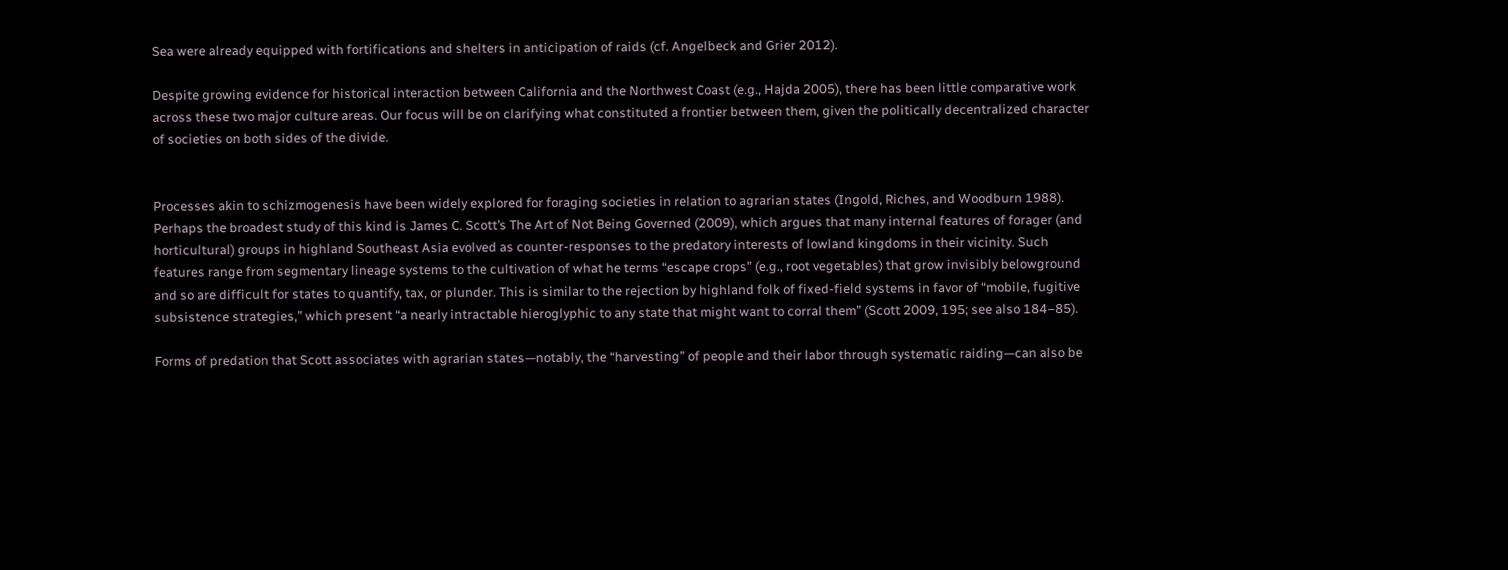Sea were already equipped with fortifications and shelters in anticipation of raids (cf. Angelbeck and Grier 2012).

Despite growing evidence for historical interaction between California and the Northwest Coast (e.g., Hajda 2005), there has been little comparative work across these two major culture areas. Our focus will be on clarifying what constituted a frontier between them, given the politically decentralized character of societies on both sides of the divide.


Processes akin to schizmogenesis have been widely explored for foraging societies in relation to agrarian states (Ingold, Riches, and Woodburn 1988). Perhaps the broadest study of this kind is James C. Scott’s The Art of Not Being Governed (2009), which argues that many internal features of forager (and horticultural) groups in highland Southeast Asia evolved as counter-responses to the predatory interests of lowland kingdoms in their vicinity. Such features range from segmentary lineage systems to the cultivation of what he terms “escape crops” (e.g., root vegetables) that grow invisibly belowground and so are difficult for states to quantify, tax, or plunder. This is similar to the rejection by highland folk of fixed-field systems in favor of “mobile, fugitive subsistence strategies,” which present “a nearly intractable hieroglyphic to any state that might want to corral them” (Scott 2009, 195; see also 184–85).

Forms of predation that Scott associates with agrarian states—notably, the “harvesting” of people and their labor through systematic raiding—can also be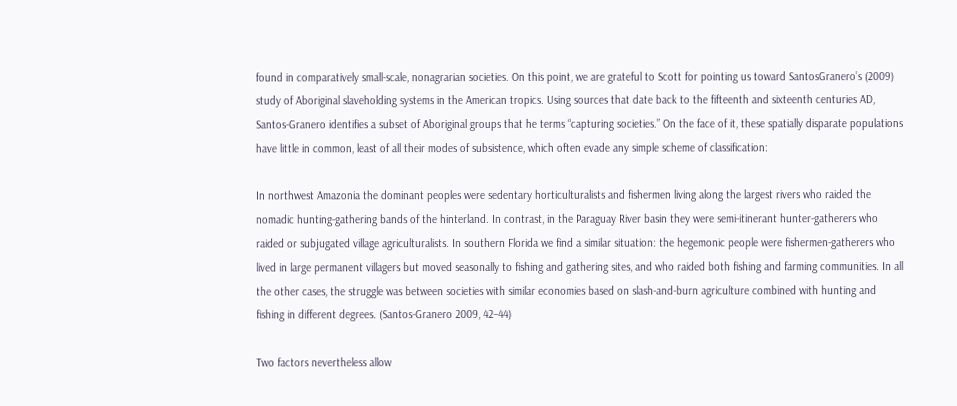found in comparatively small-scale, nonagrarian societies. On this point, we are grateful to Scott for pointing us toward SantosGranero’s (2009) study of Aboriginal slaveholding systems in the American tropics. Using sources that date back to the fifteenth and sixteenth centuries AD, Santos-Granero identifies a subset of Aboriginal groups that he terms “capturing societies.” On the face of it, these spatially disparate populations have little in common, least of all their modes of subsistence, which often evade any simple scheme of classification:

In northwest Amazonia the dominant peoples were sedentary horticulturalists and fishermen living along the largest rivers who raided the nomadic hunting-gathering bands of the hinterland. In contrast, in the Paraguay River basin they were semi-itinerant hunter-gatherers who raided or subjugated village agriculturalists. In southern Florida we find a similar situation: the hegemonic people were fishermen-gatherers who lived in large permanent villagers but moved seasonally to fishing and gathering sites, and who raided both fishing and farming communities. In all the other cases, the struggle was between societies with similar economies based on slash-and-burn agriculture combined with hunting and fishing in different degrees. (Santos-Granero 2009, 42–44)

Two factors nevertheless allow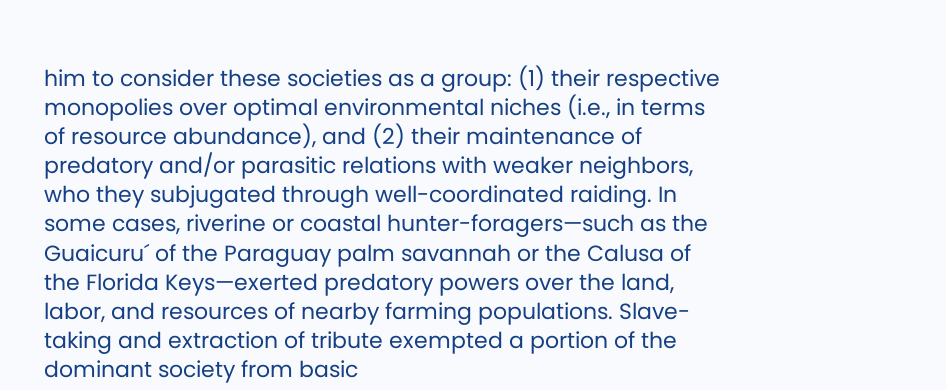him to consider these societies as a group: (1) their respective monopolies over optimal environmental niches (i.e., in terms of resource abundance), and (2) their maintenance of predatory and/or parasitic relations with weaker neighbors, who they subjugated through well-coordinated raiding. In some cases, riverine or coastal hunter-foragers—such as the Guaicuru´ of the Paraguay palm savannah or the Calusa of the Florida Keys—exerted predatory powers over the land, labor, and resources of nearby farming populations. Slave-taking and extraction of tribute exempted a portion of the dominant society from basic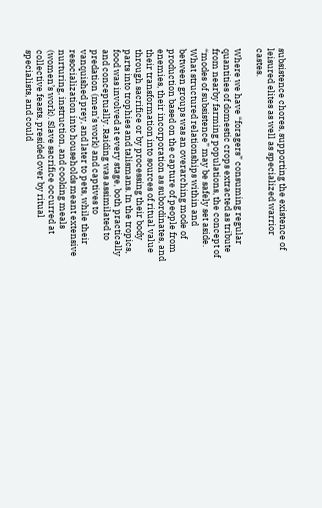subsistence chores, supporting the existence of leisured elites as well as specialized warrior castes.

Where we have “foragers” consuming regular quantities of domestic crops extracted as tribute from nearby farming populations, the concept of “modes of subsistence” may be safely set aside. What structured relationships within and between groups was an overarching mode of production based on the capture of people from enemies, their incorporation as subordinates, and their transformation into sources of ritual value through sacrifice or by processing their body parts into trophies and talismans. In the tropics, food was involved at every stage, both practically and conceptually. Raiding was assimilated to predation (men’s work) and captives to vanquished prey, and later to pets, while their resocialization into households meant extensive nurturing, instruction, and cooking meals (women’s work). Slave sacrifice occurred at collective feasts, presided over by ritual specialists, and could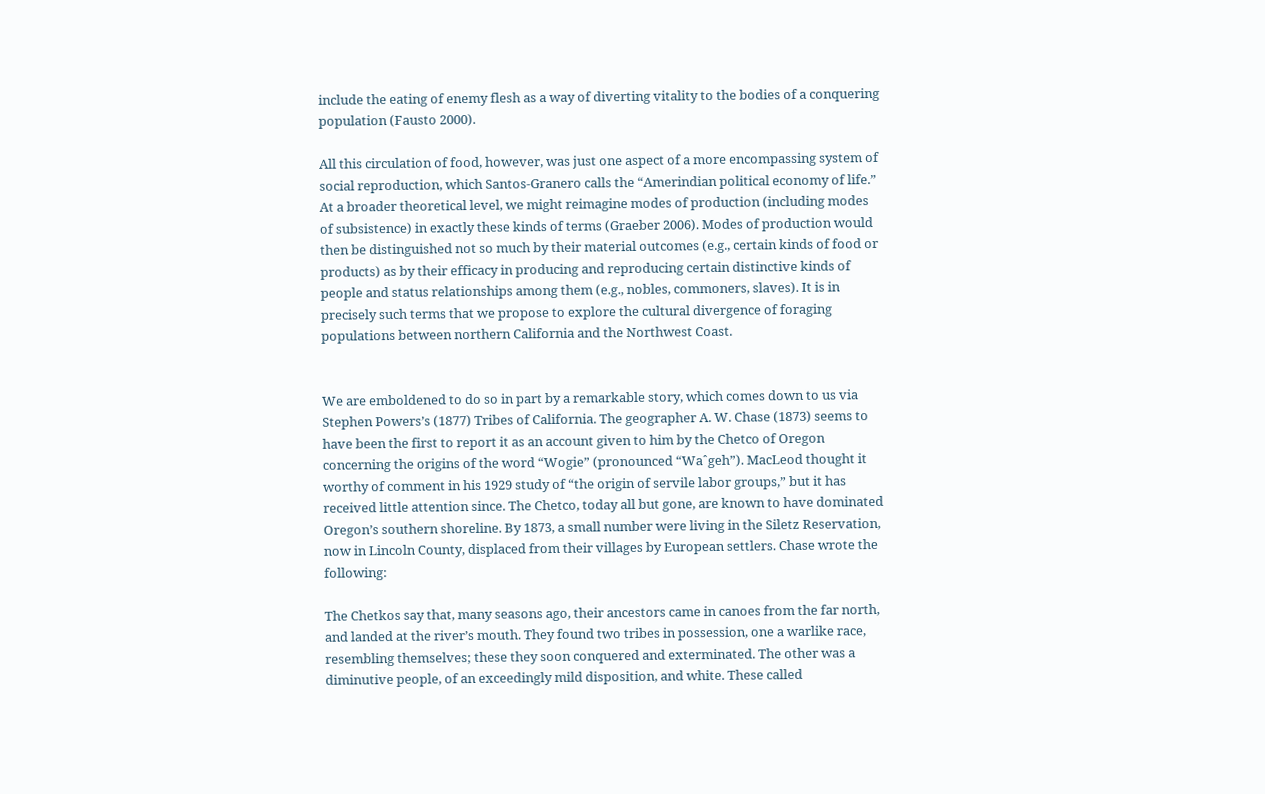include the eating of enemy flesh as a way of diverting vitality to the bodies of a conquering population (Fausto 2000).

All this circulation of food, however, was just one aspect of a more encompassing system of social reproduction, which Santos-Granero calls the “Amerindian political economy of life.” At a broader theoretical level, we might reimagine modes of production (including modes of subsistence) in exactly these kinds of terms (Graeber 2006). Modes of production would then be distinguished not so much by their material outcomes (e.g., certain kinds of food or products) as by their efficacy in producing and reproducing certain distinctive kinds of people and status relationships among them (e.g., nobles, commoners, slaves). It is in precisely such terms that we propose to explore the cultural divergence of foraging populations between northern California and the Northwest Coast.


We are emboldened to do so in part by a remarkable story, which comes down to us via Stephen Powers’s (1877) Tribes of California. The geographer A. W. Chase (1873) seems to have been the first to report it as an account given to him by the Chetco of Oregon concerning the origins of the word “Wogie” (pronounced “Waˆgeh”). MacLeod thought it worthy of comment in his 1929 study of “the origin of servile labor groups,” but it has received little attention since. The Chetco, today all but gone, are known to have dominated Oregon’s southern shoreline. By 1873, a small number were living in the Siletz Reservation, now in Lincoln County, displaced from their villages by European settlers. Chase wrote the following:

The Chetkos say that, many seasons ago, their ancestors came in canoes from the far north, and landed at the river’s mouth. They found two tribes in possession, one a warlike race, resembling themselves; these they soon conquered and exterminated. The other was a diminutive people, of an exceedingly mild disposition, and white. These called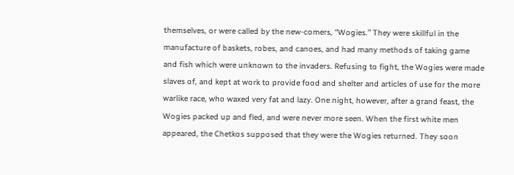themselves, or were called by the new-comers, “Wogies.” They were skillful in the manufacture of baskets, robes, and canoes, and had many methods of taking game and fish which were unknown to the invaders. Refusing to fight, the Wogies were made slaves of, and kept at work to provide food and shelter and articles of use for the more warlike race, who waxed very fat and lazy. One night, however, after a grand feast, the Wogies packed up and fled, and were never more seen. When the first white men appeared, the Chetkos supposed that they were the Wogies returned. They soon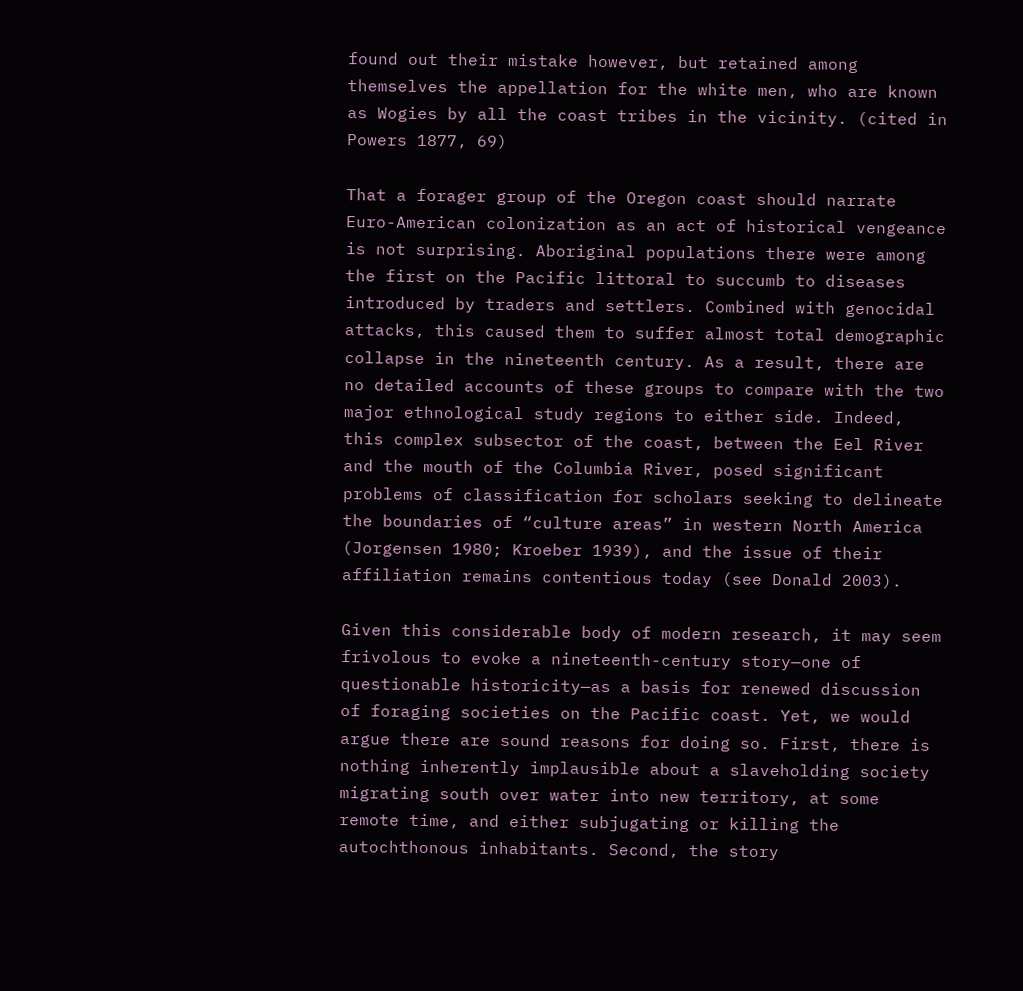found out their mistake however, but retained among themselves the appellation for the white men, who are known as Wogies by all the coast tribes in the vicinity. (cited in Powers 1877, 69)

That a forager group of the Oregon coast should narrate Euro-American colonization as an act of historical vengeance is not surprising. Aboriginal populations there were among the first on the Pacific littoral to succumb to diseases introduced by traders and settlers. Combined with genocidal attacks, this caused them to suffer almost total demographic collapse in the nineteenth century. As a result, there are no detailed accounts of these groups to compare with the two major ethnological study regions to either side. Indeed, this complex subsector of the coast, between the Eel River and the mouth of the Columbia River, posed significant problems of classification for scholars seeking to delineate the boundaries of “culture areas” in western North America (Jorgensen 1980; Kroeber 1939), and the issue of their affiliation remains contentious today (see Donald 2003).

Given this considerable body of modern research, it may seem frivolous to evoke a nineteenth-century story—one of questionable historicity—as a basis for renewed discussion of foraging societies on the Pacific coast. Yet, we would argue there are sound reasons for doing so. First, there is nothing inherently implausible about a slaveholding society migrating south over water into new territory, at some remote time, and either subjugating or killing the autochthonous inhabitants. Second, the story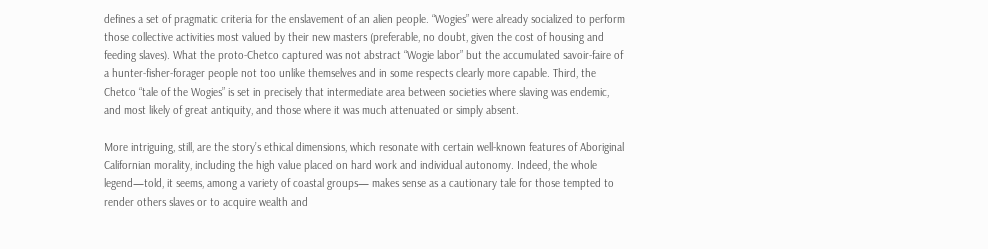defines a set of pragmatic criteria for the enslavement of an alien people. “Wogies” were already socialized to perform those collective activities most valued by their new masters (preferable, no doubt, given the cost of housing and feeding slaves). What the proto-Chetco captured was not abstract “Wogie labor” but the accumulated savoir-faire of a hunter-fisher-forager people not too unlike themselves and in some respects clearly more capable. Third, the Chetco “tale of the Wogies” is set in precisely that intermediate area between societies where slaving was endemic, and most likely of great antiquity, and those where it was much attenuated or simply absent.

More intriguing, still, are the story’s ethical dimensions, which resonate with certain well-known features of Aboriginal Californian morality, including the high value placed on hard work and individual autonomy. Indeed, the whole legend—told, it seems, among a variety of coastal groups— makes sense as a cautionary tale for those tempted to render others slaves or to acquire wealth and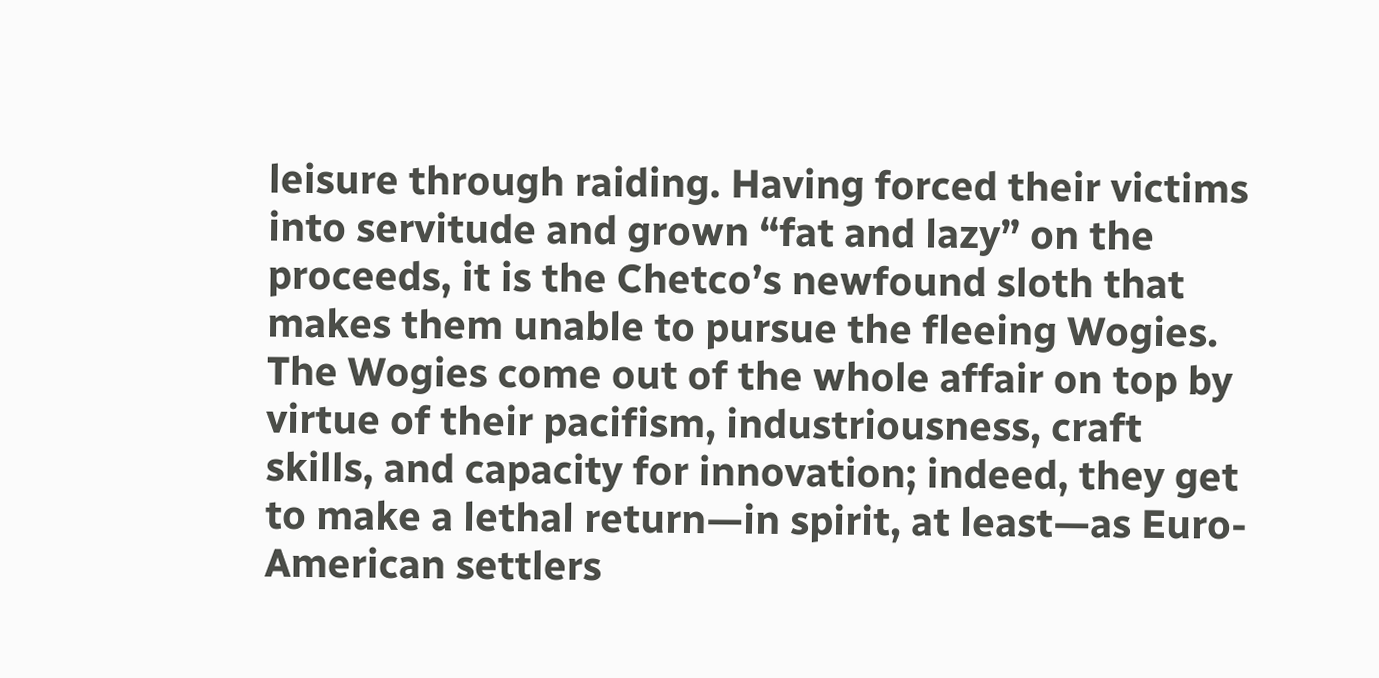leisure through raiding. Having forced their victims into servitude and grown “fat and lazy” on the proceeds, it is the Chetco’s newfound sloth that makes them unable to pursue the fleeing Wogies. The Wogies come out of the whole affair on top by virtue of their pacifism, industriousness, craft skills, and capacity for innovation; indeed, they get to make a lethal return—in spirit, at least—as Euro-American settlers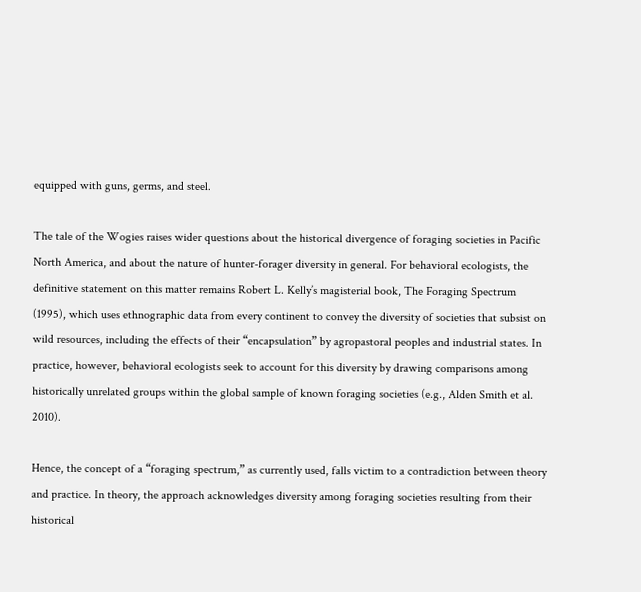equipped with guns, germs, and steel.

The tale of the Wogies raises wider questions about the historical divergence of foraging societies in Pacific North America, and about the nature of hunter-forager diversity in general. For behavioral ecologists, the definitive statement on this matter remains Robert L. Kelly’s magisterial book, The Foraging Spectrum (1995), which uses ethnographic data from every continent to convey the diversity of societies that subsist on wild resources, including the effects of their “encapsulation” by agropastoral peoples and industrial states. In practice, however, behavioral ecologists seek to account for this diversity by drawing comparisons among historically unrelated groups within the global sample of known foraging societies (e.g., Alden Smith et al. 2010).

Hence, the concept of a “foraging spectrum,” as currently used, falls victim to a contradiction between theory and practice. In theory, the approach acknowledges diversity among foraging societies resulting from their historical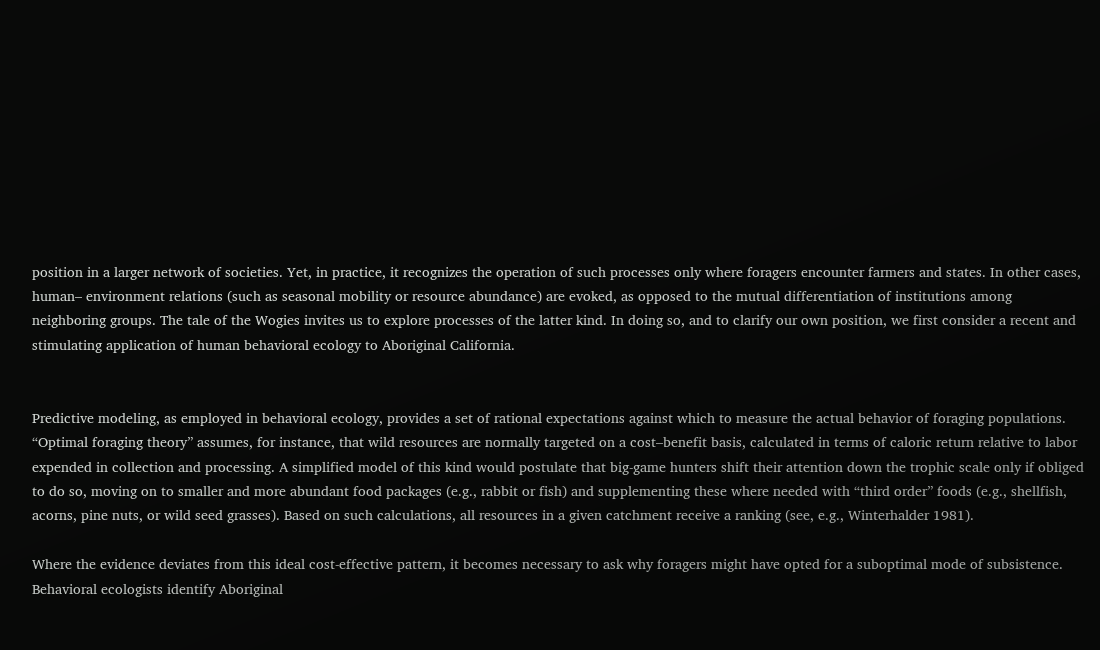position in a larger network of societies. Yet, in practice, it recognizes the operation of such processes only where foragers encounter farmers and states. In other cases, human– environment relations (such as seasonal mobility or resource abundance) are evoked, as opposed to the mutual differentiation of institutions among neighboring groups. The tale of the Wogies invites us to explore processes of the latter kind. In doing so, and to clarify our own position, we first consider a recent and stimulating application of human behavioral ecology to Aboriginal California.


Predictive modeling, as employed in behavioral ecology, provides a set of rational expectations against which to measure the actual behavior of foraging populations. “Optimal foraging theory” assumes, for instance, that wild resources are normally targeted on a cost–benefit basis, calculated in terms of caloric return relative to labor expended in collection and processing. A simplified model of this kind would postulate that big-game hunters shift their attention down the trophic scale only if obliged to do so, moving on to smaller and more abundant food packages (e.g., rabbit or fish) and supplementing these where needed with “third order” foods (e.g., shellfish, acorns, pine nuts, or wild seed grasses). Based on such calculations, all resources in a given catchment receive a ranking (see, e.g., Winterhalder 1981).

Where the evidence deviates from this ideal cost-effective pattern, it becomes necessary to ask why foragers might have opted for a suboptimal mode of subsistence. Behavioral ecologists identify Aboriginal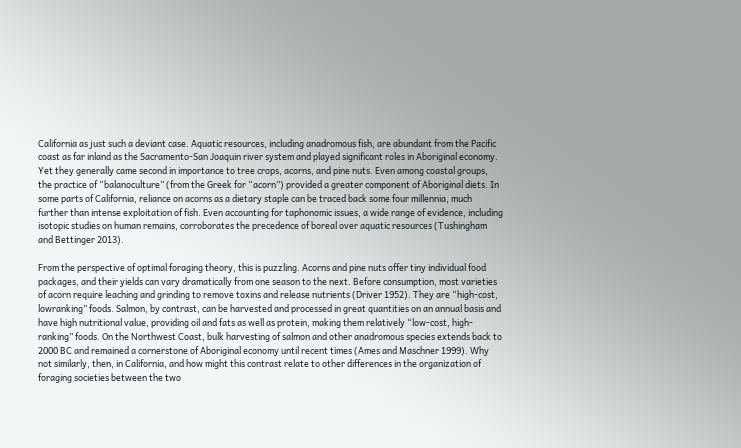California as just such a deviant case. Aquatic resources, including anadromous fish, are abundant from the Pacific coast as far inland as the Sacramento-San Joaquin river system and played significant roles in Aboriginal economy. Yet they generally came second in importance to tree crops, acorns, and pine nuts. Even among coastal groups, the practice of “balanoculture” (from the Greek for “acorn”) provided a greater component of Aboriginal diets. In some parts of California, reliance on acorns as a dietary staple can be traced back some four millennia, much further than intense exploitation of fish. Even accounting for taphonomic issues, a wide range of evidence, including isotopic studies on human remains, corroborates the precedence of boreal over aquatic resources (Tushingham and Bettinger 2013).

From the perspective of optimal foraging theory, this is puzzling. Acorns and pine nuts offer tiny individual food packages, and their yields can vary dramatically from one season to the next. Before consumption, most varieties of acorn require leaching and grinding to remove toxins and release nutrients (Driver 1952). They are “high-cost, lowranking” foods. Salmon, by contrast, can be harvested and processed in great quantities on an annual basis and have high nutritional value, providing oil and fats as well as protein, making them relatively “low-cost, high-ranking” foods. On the Northwest Coast, bulk harvesting of salmon and other anadromous species extends back to 2000 BC and remained a cornerstone of Aboriginal economy until recent times (Ames and Maschner 1999). Why not similarly, then, in California, and how might this contrast relate to other differences in the organization of foraging societies between the two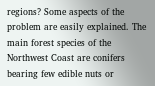regions? Some aspects of the problem are easily explained. The main forest species of the Northwest Coast are conifers bearing few edible nuts or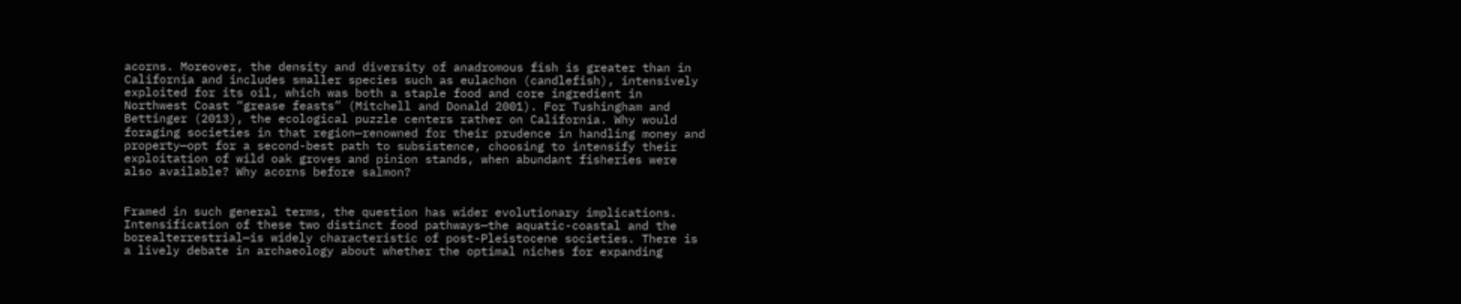acorns. Moreover, the density and diversity of anadromous fish is greater than in California and includes smaller species such as eulachon (candlefish), intensively exploited for its oil, which was both a staple food and core ingredient in Northwest Coast “grease feasts” (Mitchell and Donald 2001). For Tushingham and Bettinger (2013), the ecological puzzle centers rather on California. Why would foraging societies in that region—renowned for their prudence in handling money and property—opt for a second-best path to subsistence, choosing to intensify their exploitation of wild oak groves and pinion stands, when abundant fisheries were also available? Why acorns before salmon?


Framed in such general terms, the question has wider evolutionary implications. Intensification of these two distinct food pathways—the aquatic-coastal and the borealterrestrial—is widely characteristic of post-Pleistocene societies. There is a lively debate in archaeology about whether the optimal niches for expanding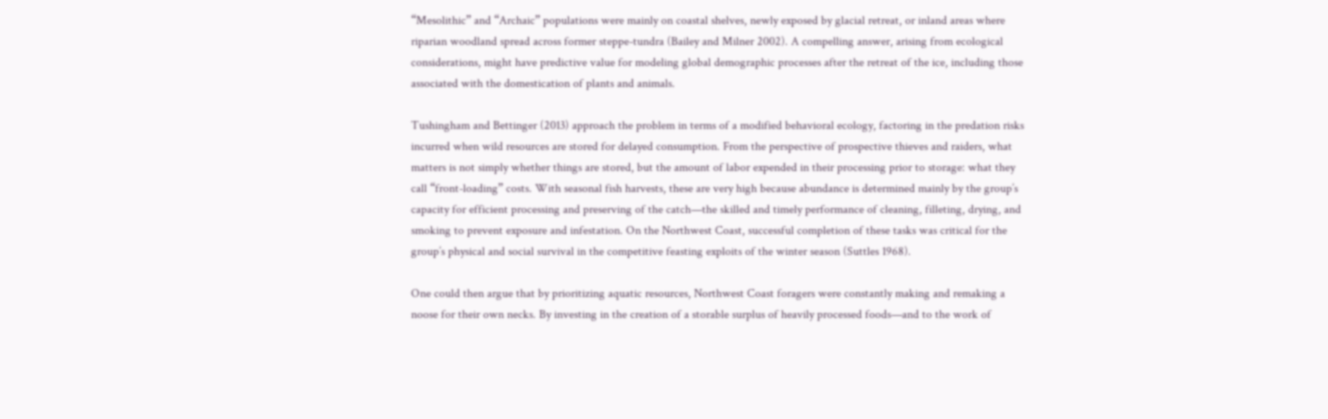“Mesolithic” and “Archaic” populations were mainly on coastal shelves, newly exposed by glacial retreat, or inland areas where riparian woodland spread across former steppe-tundra (Bailey and Milner 2002). A compelling answer, arising from ecological considerations, might have predictive value for modeling global demographic processes after the retreat of the ice, including those associated with the domestication of plants and animals.

Tushingham and Bettinger (2013) approach the problem in terms of a modified behavioral ecology, factoring in the predation risks incurred when wild resources are stored for delayed consumption. From the perspective of prospective thieves and raiders, what matters is not simply whether things are stored, but the amount of labor expended in their processing prior to storage: what they call “front-loading” costs. With seasonal fish harvests, these are very high because abundance is determined mainly by the group’s capacity for efficient processing and preserving of the catch—the skilled and timely performance of cleaning, filleting, drying, and smoking to prevent exposure and infestation. On the Northwest Coast, successful completion of these tasks was critical for the group’s physical and social survival in the competitive feasting exploits of the winter season (Suttles 1968).

One could then argue that by prioritizing aquatic resources, Northwest Coast foragers were constantly making and remaking a noose for their own necks. By investing in the creation of a storable surplus of heavily processed foods—and to the work of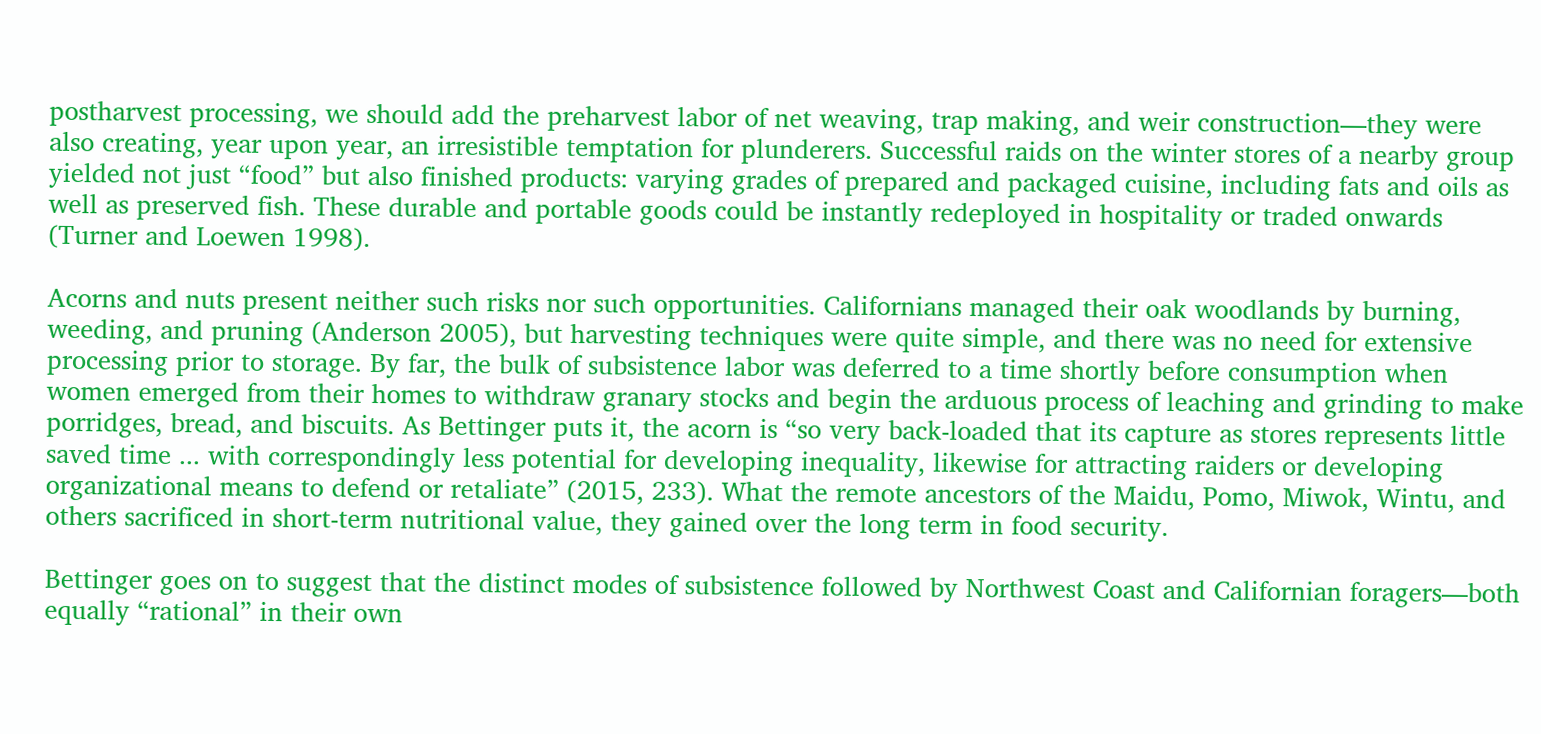postharvest processing, we should add the preharvest labor of net weaving, trap making, and weir construction—they were also creating, year upon year, an irresistible temptation for plunderers. Successful raids on the winter stores of a nearby group yielded not just “food” but also finished products: varying grades of prepared and packaged cuisine, including fats and oils as well as preserved fish. These durable and portable goods could be instantly redeployed in hospitality or traded onwards (Turner and Loewen 1998).

Acorns and nuts present neither such risks nor such opportunities. Californians managed their oak woodlands by burning, weeding, and pruning (Anderson 2005), but harvesting techniques were quite simple, and there was no need for extensive processing prior to storage. By far, the bulk of subsistence labor was deferred to a time shortly before consumption when women emerged from their homes to withdraw granary stocks and begin the arduous process of leaching and grinding to make porridges, bread, and biscuits. As Bettinger puts it, the acorn is “so very back-loaded that its capture as stores represents little saved time ... with correspondingly less potential for developing inequality, likewise for attracting raiders or developing organizational means to defend or retaliate” (2015, 233). What the remote ancestors of the Maidu, Pomo, Miwok, Wintu, and others sacrificed in short-term nutritional value, they gained over the long term in food security.

Bettinger goes on to suggest that the distinct modes of subsistence followed by Northwest Coast and Californian foragers—both equally “rational” in their own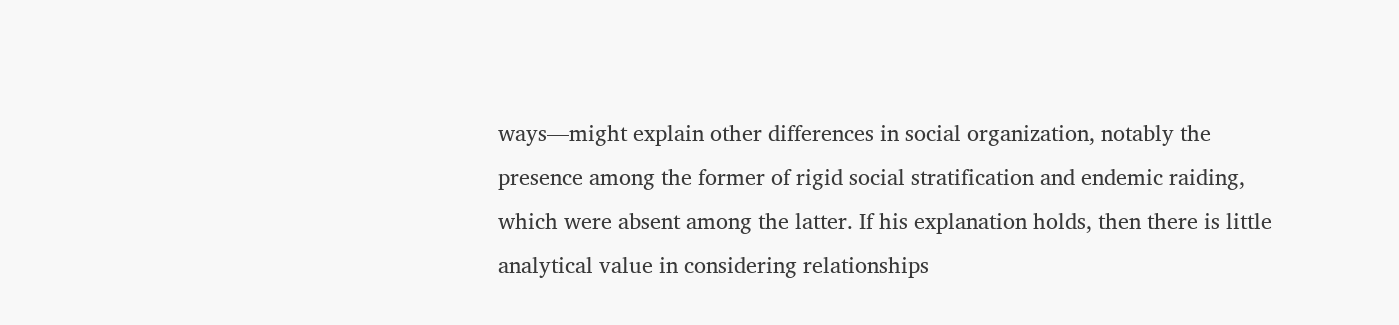ways—might explain other differences in social organization, notably the presence among the former of rigid social stratification and endemic raiding, which were absent among the latter. If his explanation holds, then there is little analytical value in considering relationships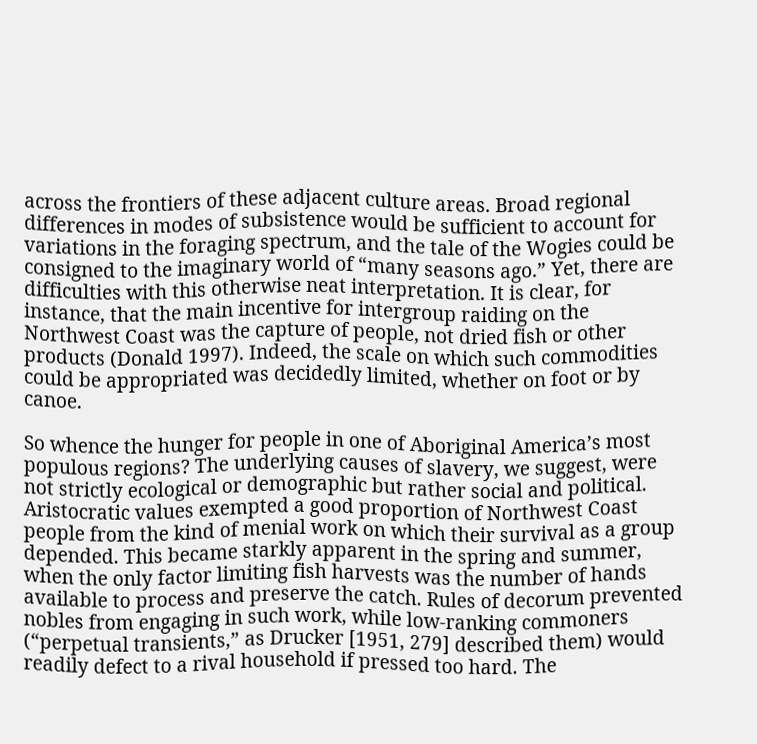across the frontiers of these adjacent culture areas. Broad regional differences in modes of subsistence would be sufficient to account for variations in the foraging spectrum, and the tale of the Wogies could be consigned to the imaginary world of “many seasons ago.” Yet, there are difficulties with this otherwise neat interpretation. It is clear, for instance, that the main incentive for intergroup raiding on the Northwest Coast was the capture of people, not dried fish or other products (Donald 1997). Indeed, the scale on which such commodities could be appropriated was decidedly limited, whether on foot or by canoe.

So whence the hunger for people in one of Aboriginal America’s most populous regions? The underlying causes of slavery, we suggest, were not strictly ecological or demographic but rather social and political. Aristocratic values exempted a good proportion of Northwest Coast people from the kind of menial work on which their survival as a group depended. This became starkly apparent in the spring and summer, when the only factor limiting fish harvests was the number of hands available to process and preserve the catch. Rules of decorum prevented nobles from engaging in such work, while low-ranking commoners (“perpetual transients,” as Drucker [1951, 279] described them) would readily defect to a rival household if pressed too hard. The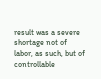result was a severe shortage not of labor, as such, but of controllable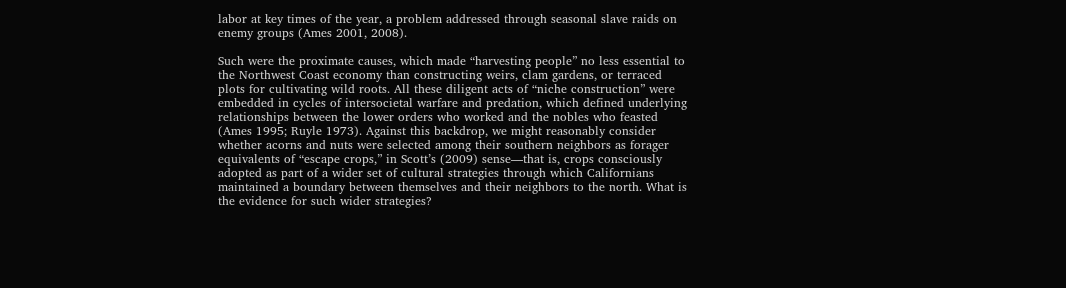labor at key times of the year, a problem addressed through seasonal slave raids on enemy groups (Ames 2001, 2008).

Such were the proximate causes, which made “harvesting people” no less essential to the Northwest Coast economy than constructing weirs, clam gardens, or terraced plots for cultivating wild roots. All these diligent acts of “niche construction” were embedded in cycles of intersocietal warfare and predation, which defined underlying relationships between the lower orders who worked and the nobles who feasted (Ames 1995; Ruyle 1973). Against this backdrop, we might reasonably consider whether acorns and nuts were selected among their southern neighbors as forager equivalents of “escape crops,” in Scott’s (2009) sense—that is, crops consciously adopted as part of a wider set of cultural strategies through which Californians maintained a boundary between themselves and their neighbors to the north. What is the evidence for such wider strategies?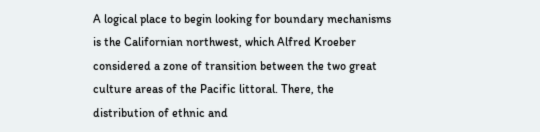A logical place to begin looking for boundary mechanisms is the Californian northwest, which Alfred Kroeber considered a zone of transition between the two great culture areas of the Pacific littoral. There, the distribution of ethnic and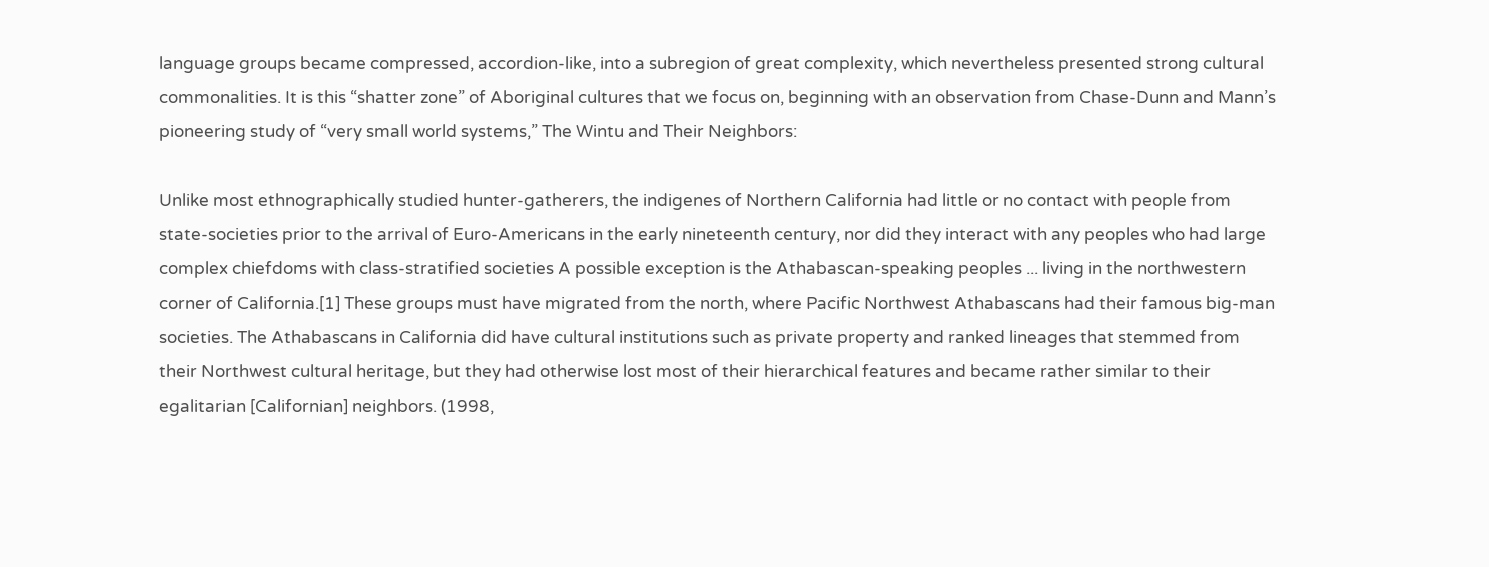language groups became compressed, accordion-like, into a subregion of great complexity, which nevertheless presented strong cultural commonalities. It is this “shatter zone” of Aboriginal cultures that we focus on, beginning with an observation from Chase-Dunn and Mann’s pioneering study of “very small world systems,” The Wintu and Their Neighbors:

Unlike most ethnographically studied hunter-gatherers, the indigenes of Northern California had little or no contact with people from state-societies prior to the arrival of Euro-Americans in the early nineteenth century, nor did they interact with any peoples who had large complex chiefdoms with class-stratified societies A possible exception is the Athabascan-speaking peoples ... living in the northwestern corner of California.[1] These groups must have migrated from the north, where Pacific Northwest Athabascans had their famous big-man societies. The Athabascans in California did have cultural institutions such as private property and ranked lineages that stemmed from their Northwest cultural heritage, but they had otherwise lost most of their hierarchical features and became rather similar to their egalitarian [Californian] neighbors. (1998,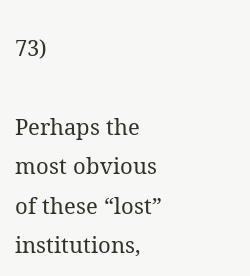73)

Perhaps the most obvious of these “lost” institutions,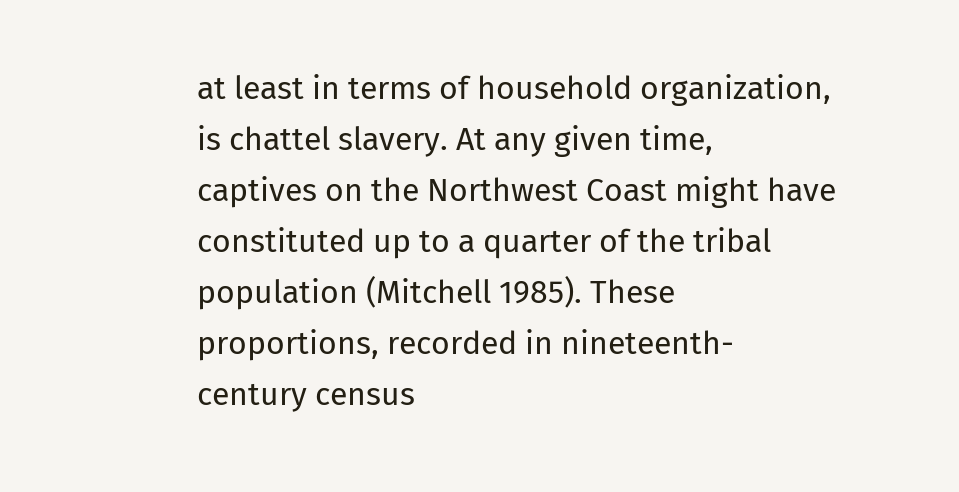at least in terms of household organization, is chattel slavery. At any given time, captives on the Northwest Coast might have constituted up to a quarter of the tribal population (Mitchell 1985). These proportions, recorded in nineteenth-century census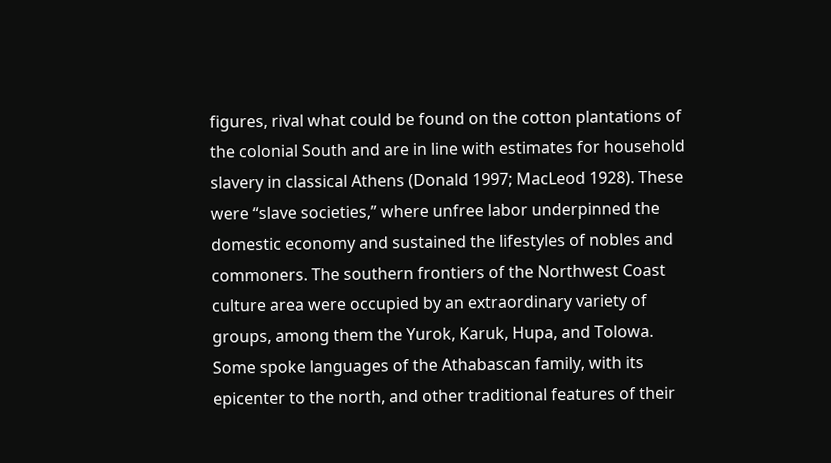figures, rival what could be found on the cotton plantations of the colonial South and are in line with estimates for household slavery in classical Athens (Donald 1997; MacLeod 1928). These were “slave societies,” where unfree labor underpinned the domestic economy and sustained the lifestyles of nobles and commoners. The southern frontiers of the Northwest Coast culture area were occupied by an extraordinary variety of groups, among them the Yurok, Karuk, Hupa, and Tolowa. Some spoke languages of the Athabascan family, with its epicenter to the north, and other traditional features of their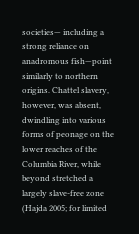societies— including a strong reliance on anadromous fish—point similarly to northern origins. Chattel slavery, however, was absent, dwindling into various forms of peonage on the lower reaches of the Columbia River, while beyond stretched a largely slave-free zone (Hajda 2005; for limited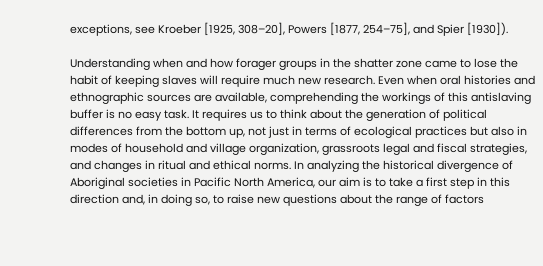exceptions, see Kroeber [1925, 308–20], Powers [1877, 254–75], and Spier [1930]).

Understanding when and how forager groups in the shatter zone came to lose the habit of keeping slaves will require much new research. Even when oral histories and ethnographic sources are available, comprehending the workings of this antislaving buffer is no easy task. It requires us to think about the generation of political differences from the bottom up, not just in terms of ecological practices but also in modes of household and village organization, grassroots legal and fiscal strategies, and changes in ritual and ethical norms. In analyzing the historical divergence of Aboriginal societies in Pacific North America, our aim is to take a first step in this direction and, in doing so, to raise new questions about the range of factors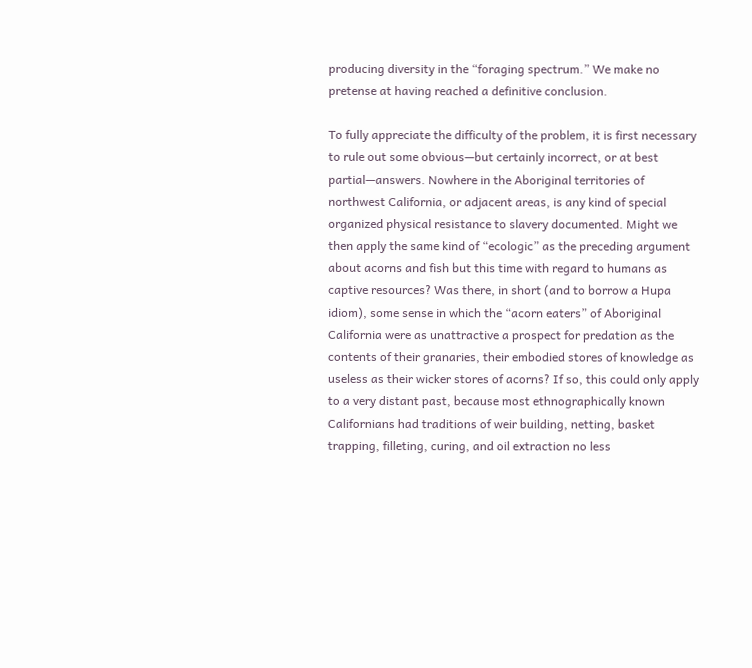producing diversity in the “foraging spectrum.” We make no pretense at having reached a definitive conclusion.

To fully appreciate the difficulty of the problem, it is first necessary to rule out some obvious—but certainly incorrect, or at best partial—answers. Nowhere in the Aboriginal territories of northwest California, or adjacent areas, is any kind of special organized physical resistance to slavery documented. Might we then apply the same kind of “ecologic” as the preceding argument about acorns and fish but this time with regard to humans as captive resources? Was there, in short (and to borrow a Hupa idiom), some sense in which the “acorn eaters” of Aboriginal California were as unattractive a prospect for predation as the contents of their granaries, their embodied stores of knowledge as useless as their wicker stores of acorns? If so, this could only apply to a very distant past, because most ethnographically known Californians had traditions of weir building, netting, basket trapping, filleting, curing, and oil extraction no less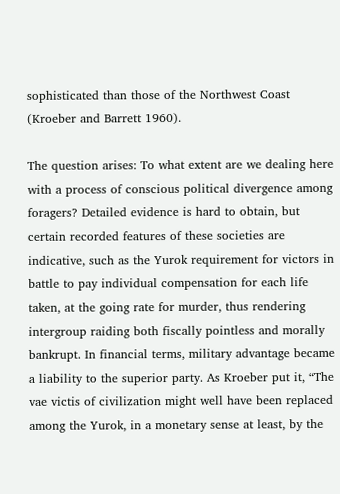sophisticated than those of the Northwest Coast (Kroeber and Barrett 1960).

The question arises: To what extent are we dealing here with a process of conscious political divergence among foragers? Detailed evidence is hard to obtain, but certain recorded features of these societies are indicative, such as the Yurok requirement for victors in battle to pay individual compensation for each life taken, at the going rate for murder, thus rendering intergroup raiding both fiscally pointless and morally bankrupt. In financial terms, military advantage became a liability to the superior party. As Kroeber put it, “The vae victis of civilization might well have been replaced among the Yurok, in a monetary sense at least, by the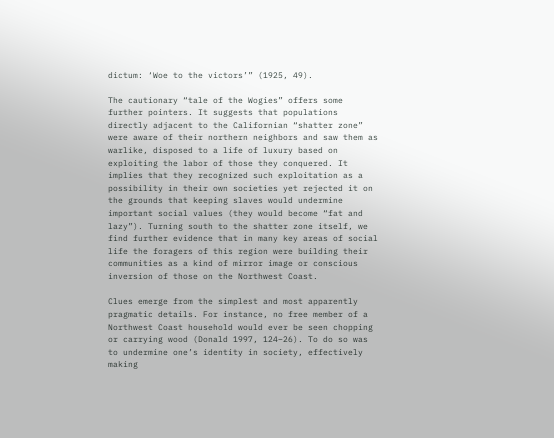dictum: ‘Woe to the victors’” (1925, 49).

The cautionary “tale of the Wogies” offers some further pointers. It suggests that populations directly adjacent to the Californian “shatter zone” were aware of their northern neighbors and saw them as warlike, disposed to a life of luxury based on exploiting the labor of those they conquered. It implies that they recognized such exploitation as a possibility in their own societies yet rejected it on the grounds that keeping slaves would undermine important social values (they would become “fat and lazy”). Turning south to the shatter zone itself, we find further evidence that in many key areas of social life the foragers of this region were building their communities as a kind of mirror image or conscious inversion of those on the Northwest Coast.

Clues emerge from the simplest and most apparently pragmatic details. For instance, no free member of a Northwest Coast household would ever be seen chopping or carrying wood (Donald 1997, 124–26). To do so was to undermine one’s identity in society, effectively making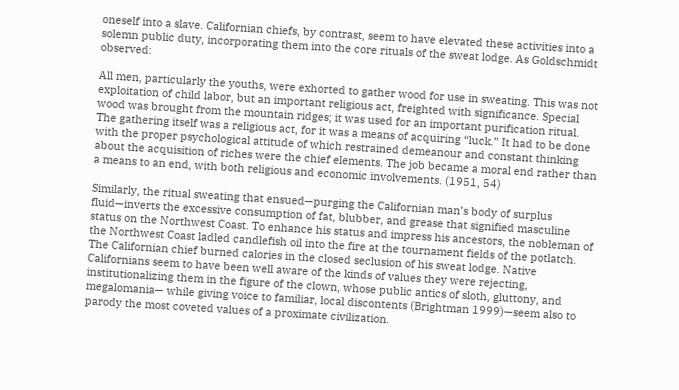oneself into a slave. Californian chiefs, by contrast, seem to have elevated these activities into a solemn public duty, incorporating them into the core rituals of the sweat lodge. As Goldschmidt observed:

All men, particularly the youths, were exhorted to gather wood for use in sweating. This was not exploitation of child labor, but an important religious act, freighted with significance. Special wood was brought from the mountain ridges; it was used for an important purification ritual. The gathering itself was a religious act, for it was a means of acquiring “luck.” It had to be done with the proper psychological attitude of which restrained demeanour and constant thinking about the acquisition of riches were the chief elements. The job became a moral end rather than a means to an end, with both religious and economic involvements. (1951, 54)

Similarly, the ritual sweating that ensued—purging the Californian man’s body of surplus fluid—inverts the excessive consumption of fat, blubber, and grease that signified masculine status on the Northwest Coast. To enhance his status and impress his ancestors, the nobleman of the Northwest Coast ladled candlefish oil into the fire at the tournament fields of the potlatch. The Californian chief burned calories in the closed seclusion of his sweat lodge. Native Californians seem to have been well aware of the kinds of values they were rejecting, institutionalizing them in the figure of the clown, whose public antics of sloth, gluttony, and megalomania— while giving voice to familiar, local discontents (Brightman 1999)—seem also to parody the most coveted values of a proximate civilization.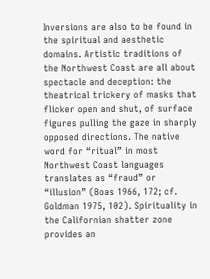Inversions are also to be found in the spiritual and aesthetic domains. Artistic traditions of the Northwest Coast are all about spectacle and deception: the theatrical trickery of masks that flicker open and shut, of surface figures pulling the gaze in sharply opposed directions. The native word for “ritual” in most Northwest Coast languages translates as “fraud” or “illusion” (Boas 1966, 172; cf. Goldman 1975, 102). Spirituality in the Californian shatter zone provides an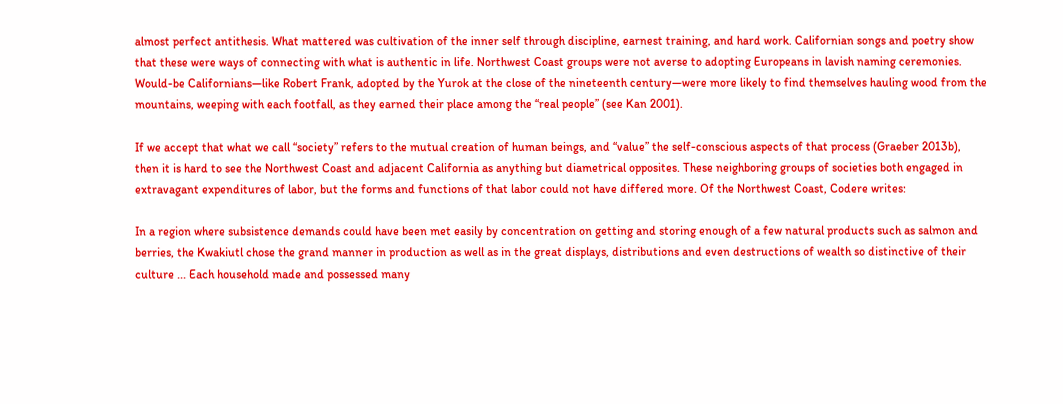almost perfect antithesis. What mattered was cultivation of the inner self through discipline, earnest training, and hard work. Californian songs and poetry show that these were ways of connecting with what is authentic in life. Northwest Coast groups were not averse to adopting Europeans in lavish naming ceremonies. Would-be Californians—like Robert Frank, adopted by the Yurok at the close of the nineteenth century—were more likely to find themselves hauling wood from the mountains, weeping with each footfall, as they earned their place among the “real people” (see Kan 2001).

If we accept that what we call “society” refers to the mutual creation of human beings, and “value” the self-conscious aspects of that process (Graeber 2013b), then it is hard to see the Northwest Coast and adjacent California as anything but diametrical opposites. These neighboring groups of societies both engaged in extravagant expenditures of labor, but the forms and functions of that labor could not have differed more. Of the Northwest Coast, Codere writes:

In a region where subsistence demands could have been met easily by concentration on getting and storing enough of a few natural products such as salmon and berries, the Kwakiutl chose the grand manner in production as well as in the great displays, distributions and even destructions of wealth so distinctive of their culture ... Each household made and possessed many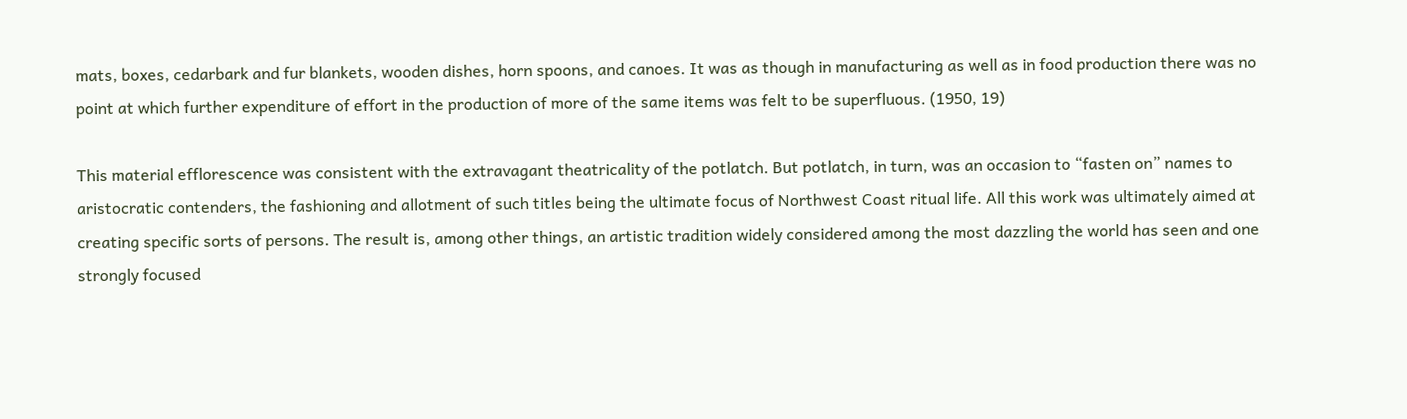mats, boxes, cedarbark and fur blankets, wooden dishes, horn spoons, and canoes. It was as though in manufacturing as well as in food production there was no point at which further expenditure of effort in the production of more of the same items was felt to be superfluous. (1950, 19)

This material efflorescence was consistent with the extravagant theatricality of the potlatch. But potlatch, in turn, was an occasion to “fasten on” names to aristocratic contenders, the fashioning and allotment of such titles being the ultimate focus of Northwest Coast ritual life. All this work was ultimately aimed at creating specific sorts of persons. The result is, among other things, an artistic tradition widely considered among the most dazzling the world has seen and one strongly focused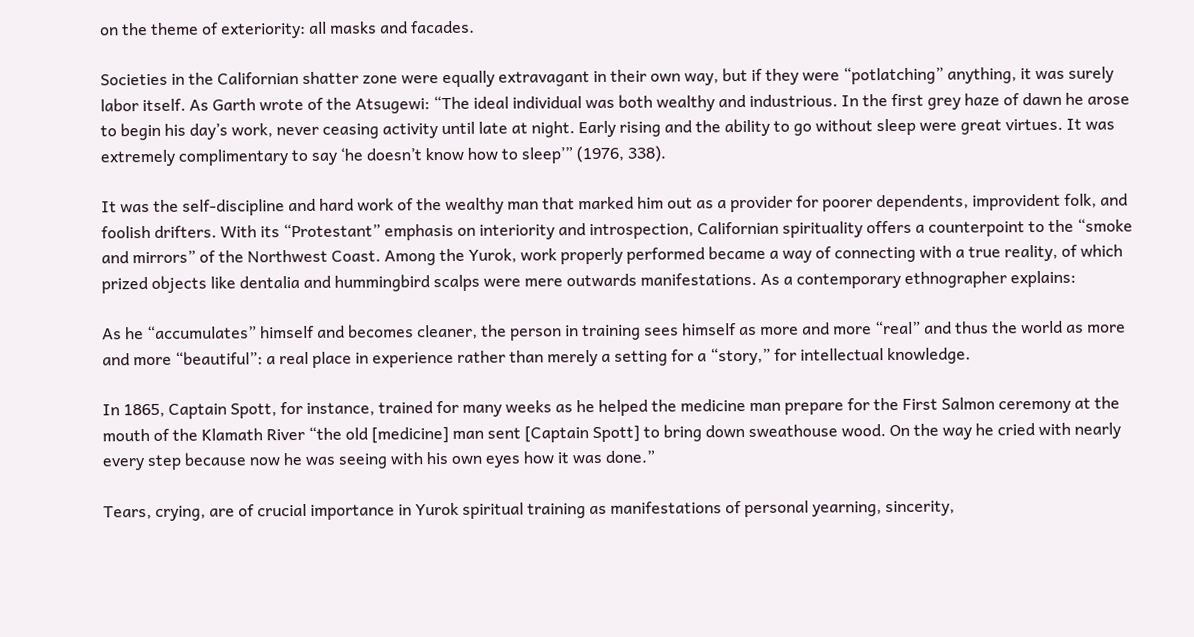on the theme of exteriority: all masks and facades.

Societies in the Californian shatter zone were equally extravagant in their own way, but if they were “potlatching” anything, it was surely labor itself. As Garth wrote of the Atsugewi: “The ideal individual was both wealthy and industrious. In the first grey haze of dawn he arose to begin his day’s work, never ceasing activity until late at night. Early rising and the ability to go without sleep were great virtues. It was extremely complimentary to say ‘he doesn’t know how to sleep’” (1976, 338).

It was the self-discipline and hard work of the wealthy man that marked him out as a provider for poorer dependents, improvident folk, and foolish drifters. With its “Protestant” emphasis on interiority and introspection, Californian spirituality offers a counterpoint to the “smoke and mirrors” of the Northwest Coast. Among the Yurok, work properly performed became a way of connecting with a true reality, of which prized objects like dentalia and hummingbird scalps were mere outwards manifestations. As a contemporary ethnographer explains:

As he “accumulates” himself and becomes cleaner, the person in training sees himself as more and more “real” and thus the world as more and more “beautiful”: a real place in experience rather than merely a setting for a “story,” for intellectual knowledge.

In 1865, Captain Spott, for instance, trained for many weeks as he helped the medicine man prepare for the First Salmon ceremony at the mouth of the Klamath River “the old [medicine] man sent [Captain Spott] to bring down sweathouse wood. On the way he cried with nearly every step because now he was seeing with his own eyes how it was done.”

Tears, crying, are of crucial importance in Yurok spiritual training as manifestations of personal yearning, sincerity,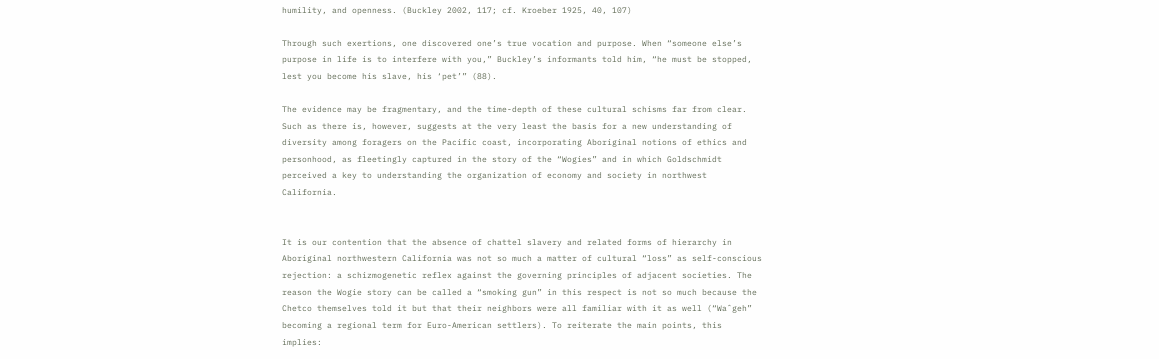humility, and openness. (Buckley 2002, 117; cf. Kroeber 1925, 40, 107)

Through such exertions, one discovered one’s true vocation and purpose. When “someone else’s purpose in life is to interfere with you,” Buckley’s informants told him, “he must be stopped, lest you become his slave, his ‘pet’” (88).

The evidence may be fragmentary, and the time-depth of these cultural schisms far from clear. Such as there is, however, suggests at the very least the basis for a new understanding of diversity among foragers on the Pacific coast, incorporating Aboriginal notions of ethics and personhood, as fleetingly captured in the story of the “Wogies” and in which Goldschmidt perceived a key to understanding the organization of economy and society in northwest California.


It is our contention that the absence of chattel slavery and related forms of hierarchy in Aboriginal northwestern California was not so much a matter of cultural “loss” as self-conscious rejection: a schizmogenetic reflex against the governing principles of adjacent societies. The reason the Wogie story can be called a “smoking gun” in this respect is not so much because the Chetco themselves told it but that their neighbors were all familiar with it as well (“Waˆgeh” becoming a regional term for Euro-American settlers). To reiterate the main points, this implies: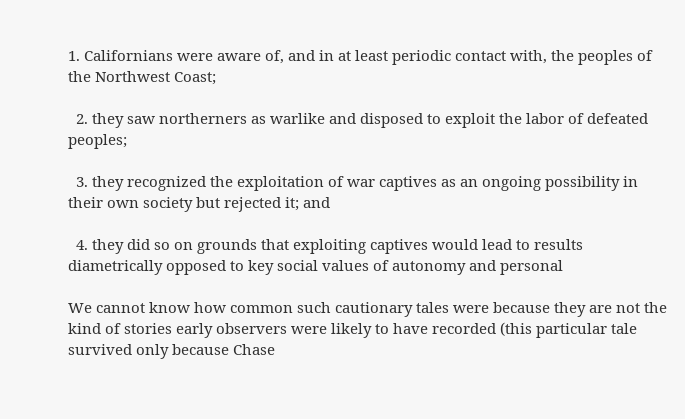1. Californians were aware of, and in at least periodic contact with, the peoples of the Northwest Coast;

  2. they saw northerners as warlike and disposed to exploit the labor of defeated peoples;

  3. they recognized the exploitation of war captives as an ongoing possibility in their own society but rejected it; and

  4. they did so on grounds that exploiting captives would lead to results diametrically opposed to key social values of autonomy and personal

We cannot know how common such cautionary tales were because they are not the kind of stories early observers were likely to have recorded (this particular tale survived only because Chase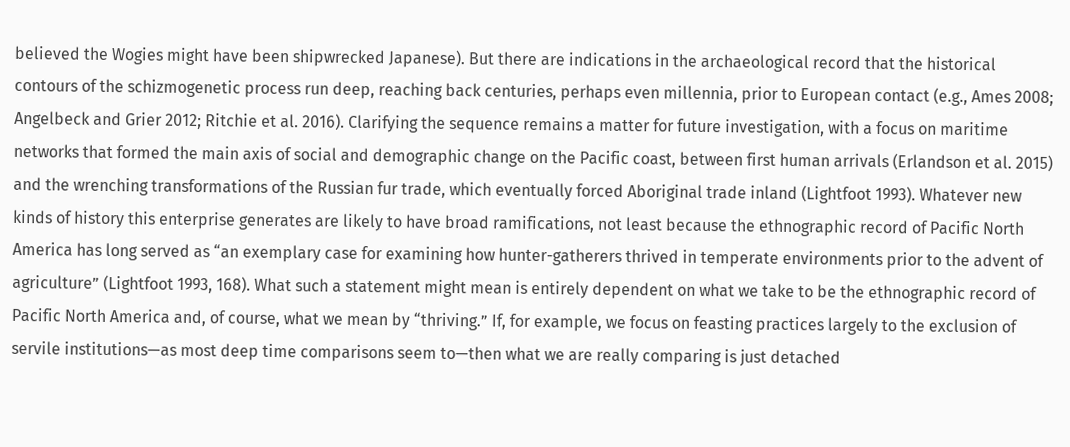believed the Wogies might have been shipwrecked Japanese). But there are indications in the archaeological record that the historical contours of the schizmogenetic process run deep, reaching back centuries, perhaps even millennia, prior to European contact (e.g., Ames 2008; Angelbeck and Grier 2012; Ritchie et al. 2016). Clarifying the sequence remains a matter for future investigation, with a focus on maritime networks that formed the main axis of social and demographic change on the Pacific coast, between first human arrivals (Erlandson et al. 2015) and the wrenching transformations of the Russian fur trade, which eventually forced Aboriginal trade inland (Lightfoot 1993). Whatever new kinds of history this enterprise generates are likely to have broad ramifications, not least because the ethnographic record of Pacific North America has long served as “an exemplary case for examining how hunter-gatherers thrived in temperate environments prior to the advent of agriculture” (Lightfoot 1993, 168). What such a statement might mean is entirely dependent on what we take to be the ethnographic record of Pacific North America and, of course, what we mean by “thriving.” If, for example, we focus on feasting practices largely to the exclusion of servile institutions—as most deep time comparisons seem to—then what we are really comparing is just detached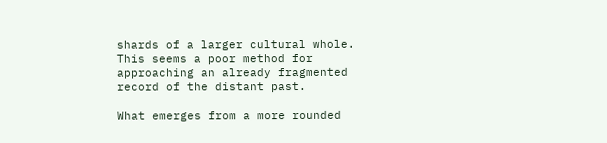shards of a larger cultural whole. This seems a poor method for approaching an already fragmented record of the distant past.

What emerges from a more rounded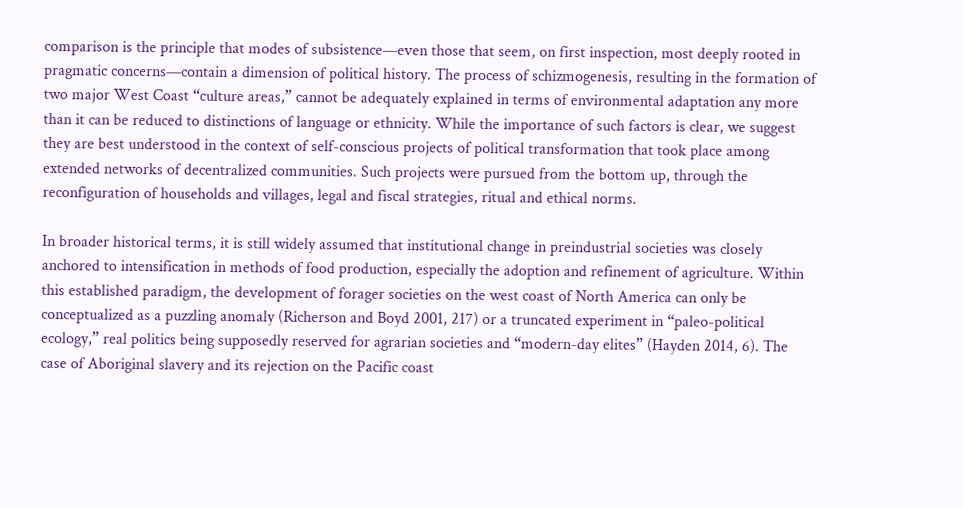comparison is the principle that modes of subsistence—even those that seem, on first inspection, most deeply rooted in pragmatic concerns—contain a dimension of political history. The process of schizmogenesis, resulting in the formation of two major West Coast “culture areas,” cannot be adequately explained in terms of environmental adaptation any more than it can be reduced to distinctions of language or ethnicity. While the importance of such factors is clear, we suggest they are best understood in the context of self-conscious projects of political transformation that took place among extended networks of decentralized communities. Such projects were pursued from the bottom up, through the reconfiguration of households and villages, legal and fiscal strategies, ritual and ethical norms.

In broader historical terms, it is still widely assumed that institutional change in preindustrial societies was closely anchored to intensification in methods of food production, especially the adoption and refinement of agriculture. Within this established paradigm, the development of forager societies on the west coast of North America can only be conceptualized as a puzzling anomaly (Richerson and Boyd 2001, 217) or a truncated experiment in “paleo-political ecology,” real politics being supposedly reserved for agrarian societies and “modern-day elites” (Hayden 2014, 6). The case of Aboriginal slavery and its rejection on the Pacific coast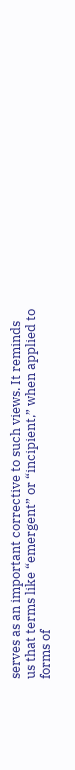serves as an important corrective to such views. It reminds us that terms like “emergent” or “incipient,” when applied to forms of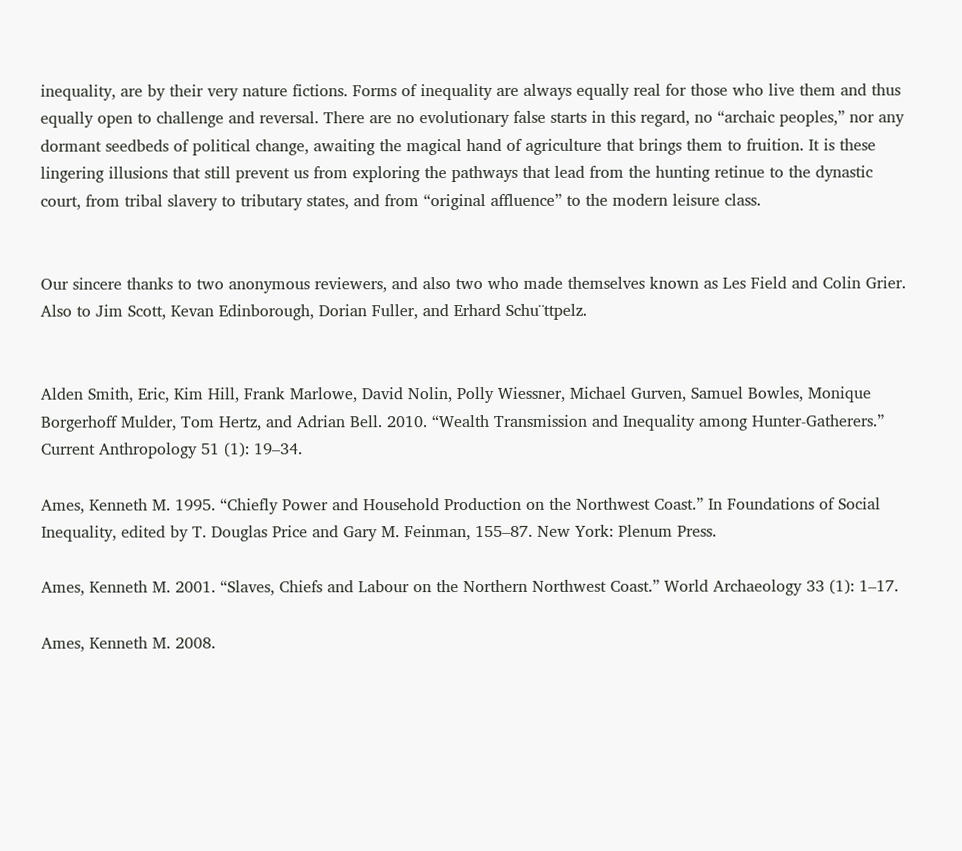inequality, are by their very nature fictions. Forms of inequality are always equally real for those who live them and thus equally open to challenge and reversal. There are no evolutionary false starts in this regard, no “archaic peoples,” nor any dormant seedbeds of political change, awaiting the magical hand of agriculture that brings them to fruition. It is these lingering illusions that still prevent us from exploring the pathways that lead from the hunting retinue to the dynastic court, from tribal slavery to tributary states, and from “original affluence” to the modern leisure class.


Our sincere thanks to two anonymous reviewers, and also two who made themselves known as Les Field and Colin Grier. Also to Jim Scott, Kevan Edinborough, Dorian Fuller, and Erhard Schu¨ttpelz.


Alden Smith, Eric, Kim Hill, Frank Marlowe, David Nolin, Polly Wiessner, Michael Gurven, Samuel Bowles, Monique Borgerhoff Mulder, Tom Hertz, and Adrian Bell. 2010. “Wealth Transmission and Inequality among Hunter-Gatherers.” Current Anthropology 51 (1): 19–34.

Ames, Kenneth M. 1995. “Chiefly Power and Household Production on the Northwest Coast.” In Foundations of Social Inequality, edited by T. Douglas Price and Gary M. Feinman, 155–87. New York: Plenum Press.

Ames, Kenneth M. 2001. “Slaves, Chiefs and Labour on the Northern Northwest Coast.” World Archaeology 33 (1): 1–17.

Ames, Kenneth M. 2008.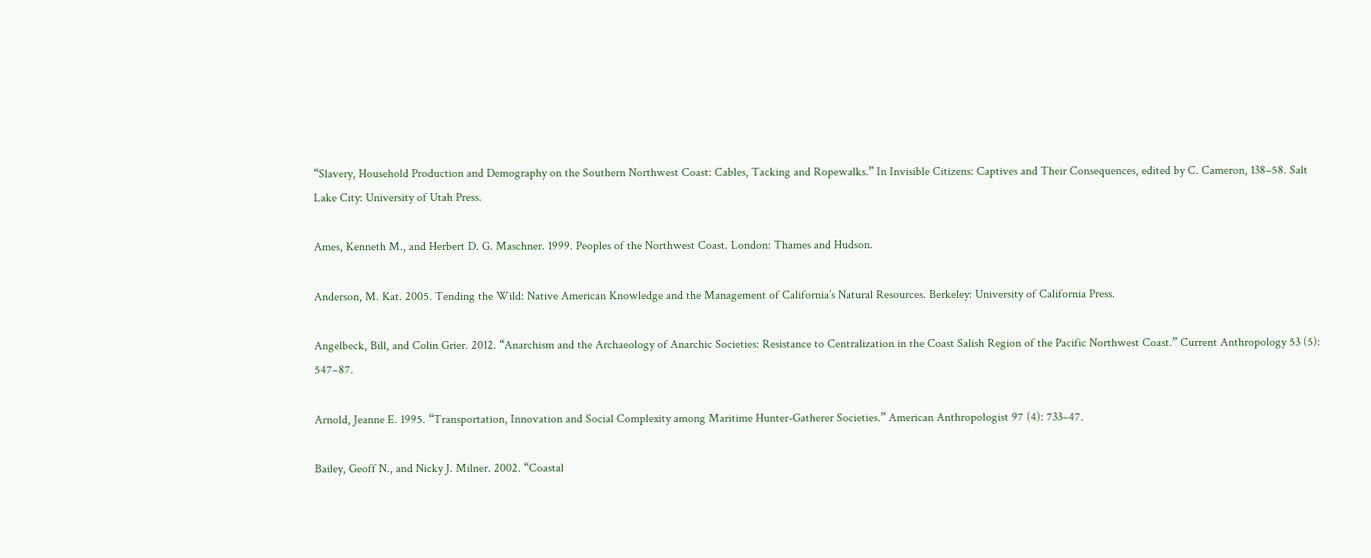“Slavery, Household Production and Demography on the Southern Northwest Coast: Cables, Tacking and Ropewalks.” In Invisible Citizens: Captives and Their Consequences, edited by C. Cameron, 138–58. Salt Lake City: University of Utah Press.

Ames, Kenneth M., and Herbert D. G. Maschner. 1999. Peoples of the Northwest Coast. London: Thames and Hudson.

Anderson, M. Kat. 2005. Tending the Wild: Native American Knowledge and the Management of California’s Natural Resources. Berkeley: University of California Press.

Angelbeck, Bill, and Colin Grier. 2012. “Anarchism and the Archaeology of Anarchic Societies: Resistance to Centralization in the Coast Salish Region of the Pacific Northwest Coast.” Current Anthropology 53 (5): 547–87.

Arnold, Jeanne E. 1995. “Transportation, Innovation and Social Complexity among Maritime Hunter-Gatherer Societies.” American Anthropologist 97 (4): 733–47.

Bailey, Geoff N., and Nicky J. Milner. 2002. “Coastal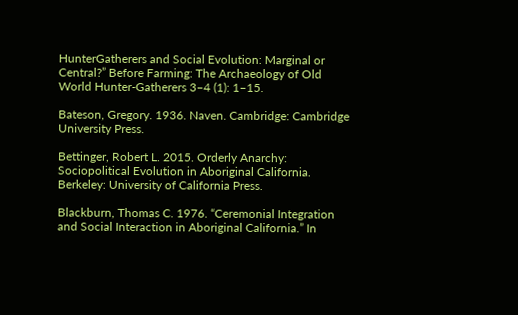HunterGatherers and Social Evolution: Marginal or Central?” Before Farming: The Archaeology of Old World Hunter-Gatherers 3–4 (1): 1–15.

Bateson, Gregory. 1936. Naven. Cambridge: Cambridge University Press.

Bettinger, Robert L. 2015. Orderly Anarchy: Sociopolitical Evolution in Aboriginal California. Berkeley: University of California Press.

Blackburn, Thomas C. 1976. “Ceremonial Integration and Social Interaction in Aboriginal California.” In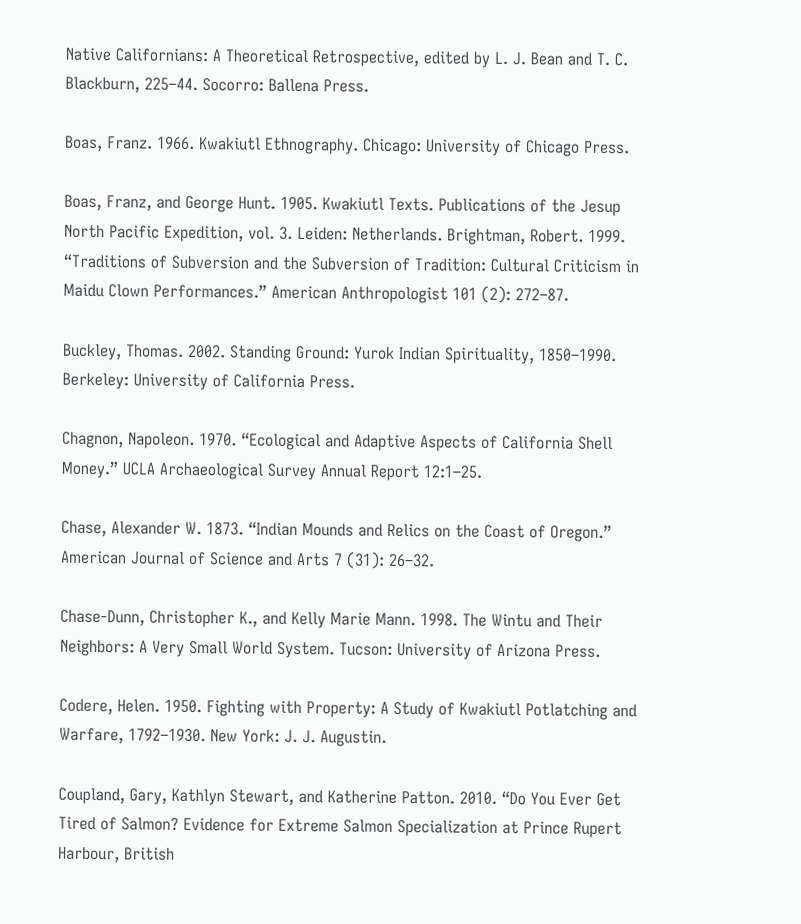Native Californians: A Theoretical Retrospective, edited by L. J. Bean and T. C. Blackburn, 225–44. Socorro: Ballena Press.

Boas, Franz. 1966. Kwakiutl Ethnography. Chicago: University of Chicago Press.

Boas, Franz, and George Hunt. 1905. Kwakiutl Texts. Publications of the Jesup North Pacific Expedition, vol. 3. Leiden: Netherlands. Brightman, Robert. 1999. “Traditions of Subversion and the Subversion of Tradition: Cultural Criticism in Maidu Clown Performances.” American Anthropologist 101 (2): 272–87.

Buckley, Thomas. 2002. Standing Ground: Yurok Indian Spirituality, 1850–1990. Berkeley: University of California Press.

Chagnon, Napoleon. 1970. “Ecological and Adaptive Aspects of California Shell Money.” UCLA Archaeological Survey Annual Report 12:1–25.

Chase, Alexander W. 1873. “Indian Mounds and Relics on the Coast of Oregon.” American Journal of Science and Arts 7 (31): 26–32.

Chase-Dunn, Christopher K., and Kelly Marie Mann. 1998. The Wintu and Their Neighbors: A Very Small World System. Tucson: University of Arizona Press.

Codere, Helen. 1950. Fighting with Property: A Study of Kwakiutl Potlatching and Warfare, 1792–1930. New York: J. J. Augustin.

Coupland, Gary, Kathlyn Stewart, and Katherine Patton. 2010. “Do You Ever Get Tired of Salmon? Evidence for Extreme Salmon Specialization at Prince Rupert Harbour, British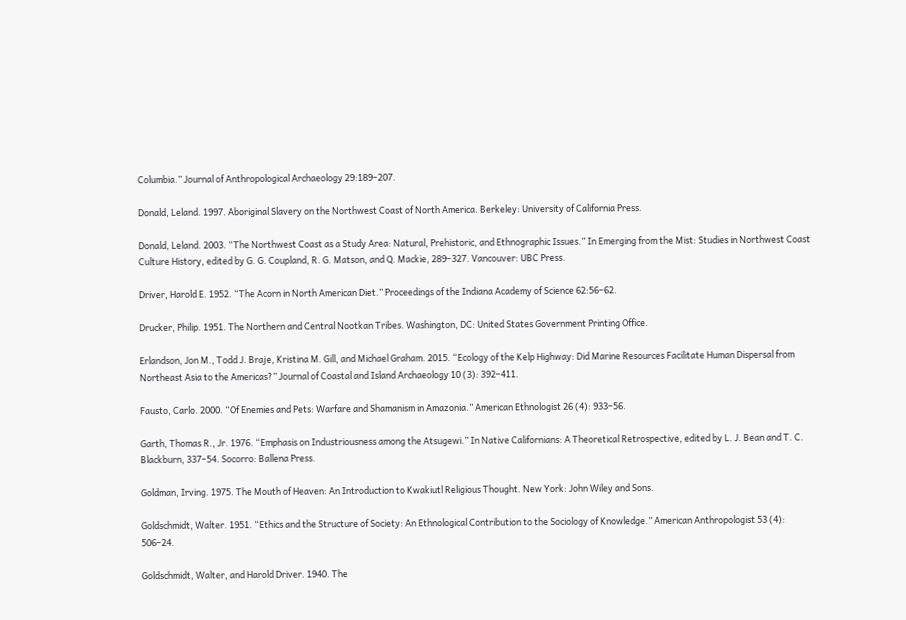Columbia.” Journal of Anthropological Archaeology 29:189–207.

Donald, Leland. 1997. Aboriginal Slavery on the Northwest Coast of North America. Berkeley: University of California Press.

Donald, Leland. 2003. “The Northwest Coast as a Study Area: Natural, Prehistoric, and Ethnographic Issues.” In Emerging from the Mist: Studies in Northwest Coast Culture History, edited by G. G. Coupland, R. G. Matson, and Q. Mackie, 289–327. Vancouver: UBC Press.

Driver, Harold E. 1952. “The Acorn in North American Diet.” Proceedings of the Indiana Academy of Science 62:56–62.

Drucker, Philip. 1951. The Northern and Central Nootkan Tribes. Washington, DC: United States Government Printing Office.

Erlandson, Jon M., Todd J. Braje, Kristina M. Gill, and Michael Graham. 2015. “Ecology of the Kelp Highway: Did Marine Resources Facilitate Human Dispersal from Northeast Asia to the Americas?” Journal of Coastal and Island Archaeology 10 (3): 392–411.

Fausto, Carlo. 2000. “Of Enemies and Pets: Warfare and Shamanism in Amazonia.” American Ethnologist 26 (4): 933–56.

Garth, Thomas R., Jr. 1976. “Emphasis on Industriousness among the Atsugewi.” In Native Californians: A Theoretical Retrospective, edited by L. J. Bean and T. C. Blackburn, 337–54. Socorro: Ballena Press.

Goldman, Irving. 1975. The Mouth of Heaven: An Introduction to Kwakiutl Religious Thought. New York: John Wiley and Sons.

Goldschmidt, Walter. 1951. “Ethics and the Structure of Society: An Ethnological Contribution to the Sociology of Knowledge.” American Anthropologist 53 (4): 506–24.

Goldschmidt, Walter, and Harold Driver. 1940. The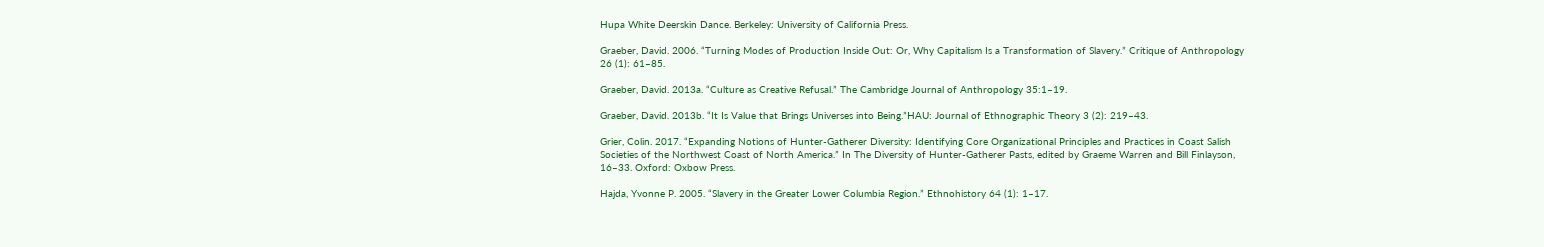Hupa White Deerskin Dance. Berkeley: University of California Press.

Graeber, David. 2006. “Turning Modes of Production Inside Out: Or, Why Capitalism Is a Transformation of Slavery.” Critique of Anthropology 26 (1): 61–85.

Graeber, David. 2013a. “Culture as Creative Refusal.” The Cambridge Journal of Anthropology 35:1–19.

Graeber, David. 2013b. “It Is Value that Brings Universes into Being.”HAU: Journal of Ethnographic Theory 3 (2): 219–43.

Grier, Colin. 2017. “Expanding Notions of Hunter-Gatherer Diversity: Identifying Core Organizational Principles and Practices in Coast Salish Societies of the Northwest Coast of North America.” In The Diversity of Hunter-Gatherer Pasts, edited by Graeme Warren and Bill Finlayson, 16–33. Oxford: Oxbow Press.

Hajda, Yvonne P. 2005. “Slavery in the Greater Lower Columbia Region.” Ethnohistory 64 (1): 1–17.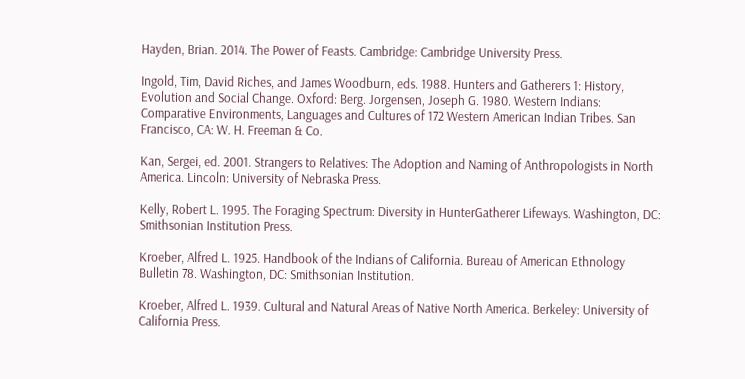Hayden, Brian. 2014. The Power of Feasts. Cambridge: Cambridge University Press.

Ingold, Tim, David Riches, and James Woodburn, eds. 1988. Hunters and Gatherers 1: History, Evolution and Social Change. Oxford: Berg. Jorgensen, Joseph G. 1980. Western Indians: Comparative Environments, Languages and Cultures of 172 Western American Indian Tribes. San Francisco, CA: W. H. Freeman & Co.

Kan, Sergei, ed. 2001. Strangers to Relatives: The Adoption and Naming of Anthropologists in North America. Lincoln: University of Nebraska Press.

Kelly, Robert L. 1995. The Foraging Spectrum: Diversity in HunterGatherer Lifeways. Washington, DC: Smithsonian Institution Press.

Kroeber, Alfred L. 1925. Handbook of the Indians of California. Bureau of American Ethnology Bulletin 78. Washington, DC: Smithsonian Institution.

Kroeber, Alfred L. 1939. Cultural and Natural Areas of Native North America. Berkeley: University of California Press.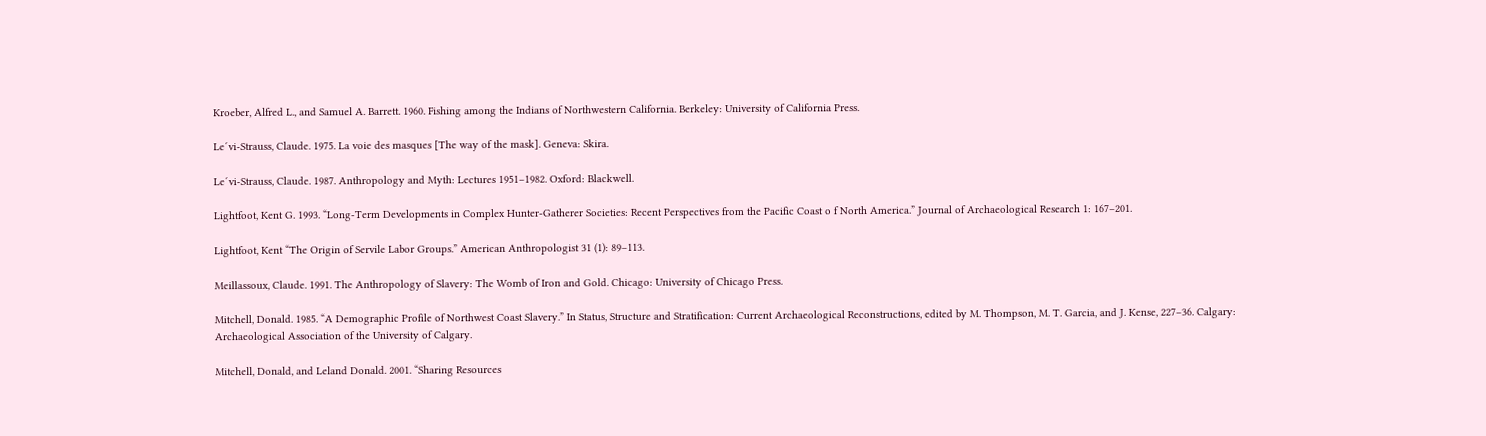Kroeber, Alfred L., and Samuel A. Barrett. 1960. Fishing among the Indians of Northwestern California. Berkeley: University of California Press.

Le´vi-Strauss, Claude. 1975. La voie des masques [The way of the mask]. Geneva: Skira.

Le´vi-Strauss, Claude. 1987. Anthropology and Myth: Lectures 1951–1982. Oxford: Blackwell.

Lightfoot, Kent G. 1993. “Long-Term Developments in Complex Hunter-Gatherer Societies: Recent Perspectives from the Pacific Coast o f North America.” Journal of Archaeological Research 1: 167–201.

Lightfoot, Kent “The Origin of Servile Labor Groups.” American Anthropologist 31 (1): 89–113.

Meillassoux, Claude. 1991. The Anthropology of Slavery: The Womb of Iron and Gold. Chicago: University of Chicago Press.

Mitchell, Donald. 1985. “A Demographic Profile of Northwest Coast Slavery.” In Status, Structure and Stratification: Current Archaeological Reconstructions, edited by M. Thompson, M. T. Garcia, and J. Kense, 227–36. Calgary: Archaeological Association of the University of Calgary.

Mitchell, Donald, and Leland Donald. 2001. “Sharing Resources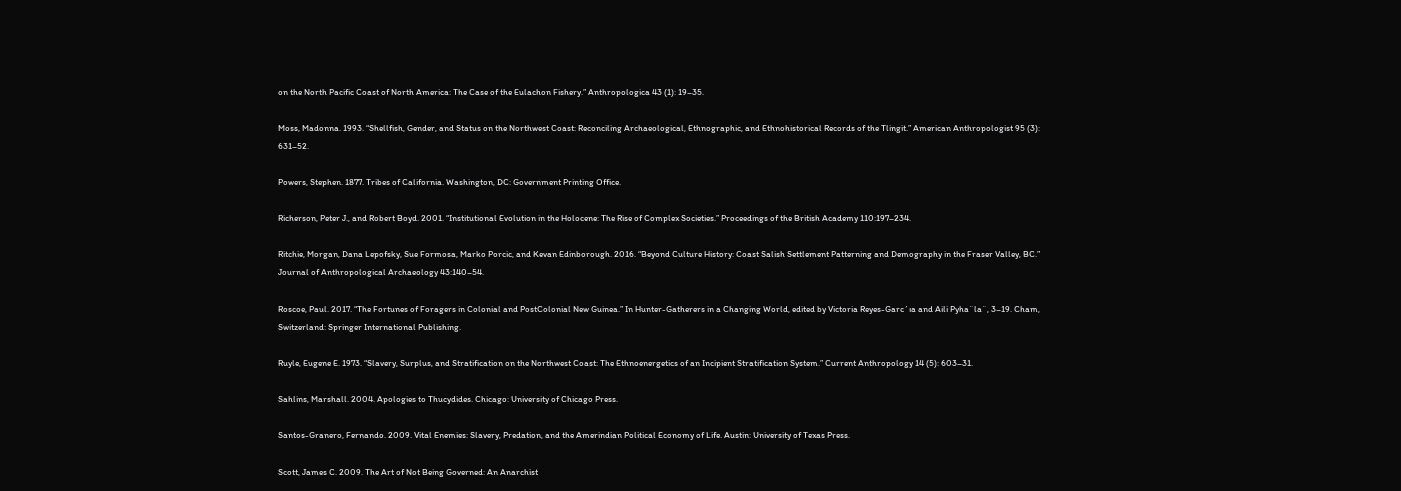on the North Pacific Coast of North America: The Case of the Eulachon Fishery.” Anthropologica 43 (1): 19–35.

Moss, Madonna. 1993. “Shellfish, Gender, and Status on the Northwest Coast: Reconciling Archaeological, Ethnographic, and Ethnohistorical Records of the Tlingit.” American Anthropologist 95 (3): 631–52.

Powers, Stephen. 1877. Tribes of California. Washington, DC: Government Printing Office.

Richerson, Peter J., and Robert Boyd. 2001. “Institutional Evolution in the Holocene: The Rise of Complex Societies.” Proceedings of the British Academy 110:197–234.

Ritchie, Morgan, Dana Lepofsky, Sue Formosa, Marko Porcic, and Kevan Edinborough. 2016. “Beyond Culture History: Coast Salish Settlement Patterning and Demography in the Fraser Valley, BC.” Journal of Anthropological Archaeology 43:140–54.

Roscoe, Paul. 2017. “The Fortunes of Foragers in Colonial and PostColonial New Guinea.” In Hunter-Gatherers in a Changing World, edited by Victoria Reyes-Garc´ıa and Aili Pyha¨la¨, 3–19. Cham, Switzerland: Springer International Publishing.

Ruyle, Eugene E. 1973. “Slavery, Surplus, and Stratification on the Northwest Coast: The Ethnoenergetics of an Incipient Stratification System.” Current Anthropology 14 (5): 603–31.

Sahlins, Marshall. 2004. Apologies to Thucydides. Chicago: University of Chicago Press.

Santos-Granero, Fernando. 2009. Vital Enemies: Slavery, Predation, and the Amerindian Political Economy of Life. Austin: University of Texas Press.

Scott, James C. 2009. The Art of Not Being Governed: An Anarchist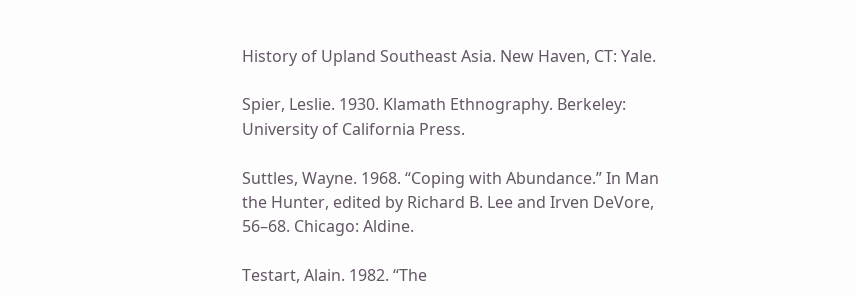History of Upland Southeast Asia. New Haven, CT: Yale.

Spier, Leslie. 1930. Klamath Ethnography. Berkeley: University of California Press.

Suttles, Wayne. 1968. “Coping with Abundance.” In Man the Hunter, edited by Richard B. Lee and Irven DeVore, 56–68. Chicago: Aldine.

Testart, Alain. 1982. “The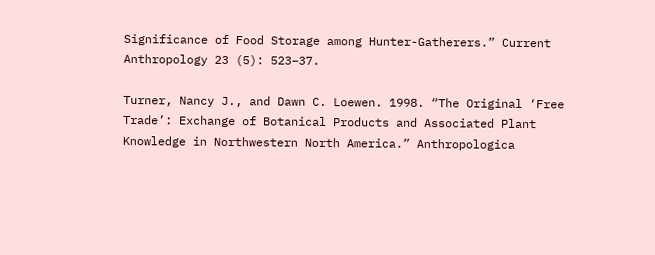Significance of Food Storage among Hunter-Gatherers.” Current Anthropology 23 (5): 523–37.

Turner, Nancy J., and Dawn C. Loewen. 1998. “The Original ‘Free Trade’: Exchange of Botanical Products and Associated Plant Knowledge in Northwestern North America.” Anthropologica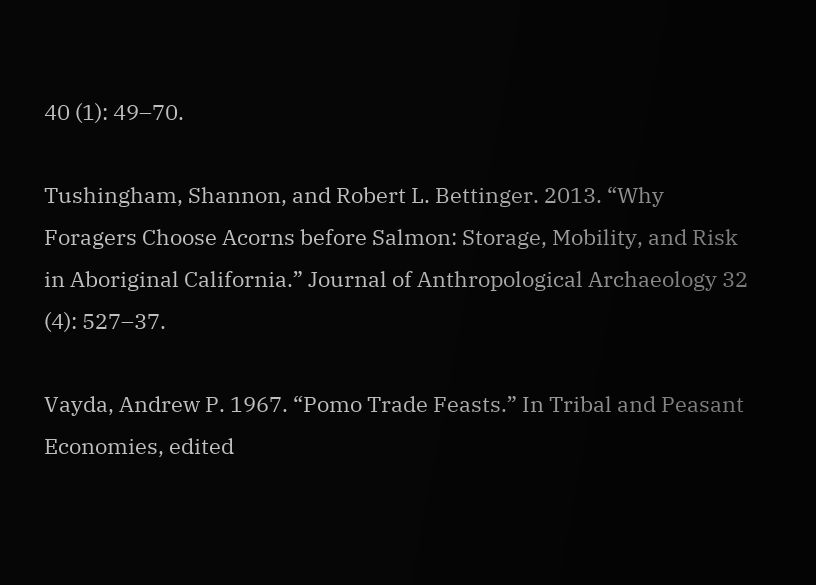40 (1): 49–70.

Tushingham, Shannon, and Robert L. Bettinger. 2013. “Why Foragers Choose Acorns before Salmon: Storage, Mobility, and Risk in Aboriginal California.” Journal of Anthropological Archaeology 32 (4): 527–37.

Vayda, Andrew P. 1967. “Pomo Trade Feasts.” In Tribal and Peasant Economies, edited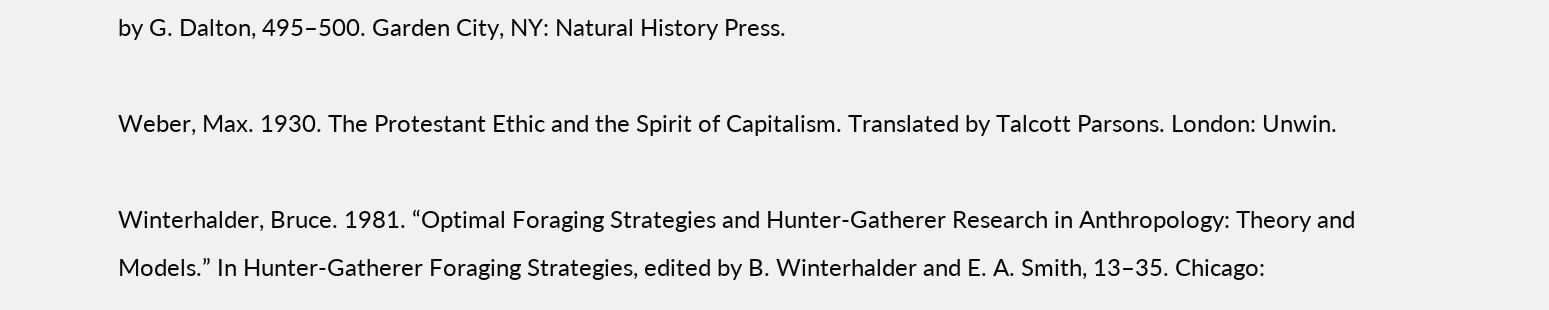by G. Dalton, 495–500. Garden City, NY: Natural History Press.

Weber, Max. 1930. The Protestant Ethic and the Spirit of Capitalism. Translated by Talcott Parsons. London: Unwin.

Winterhalder, Bruce. 1981. “Optimal Foraging Strategies and Hunter-Gatherer Research in Anthropology: Theory and Models.” In Hunter-Gatherer Foraging Strategies, edited by B. Winterhalder and E. A. Smith, 13–35. Chicago: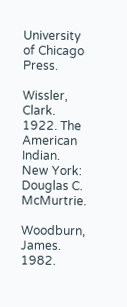University of Chicago Press.

Wissler, Clark. 1922. The American Indian. New York: Douglas C. McMurtrie.

Woodburn, James. 1982.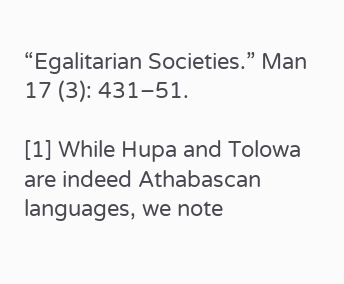“Egalitarian Societies.” Man 17 (3): 431–51.

[1] While Hupa and Tolowa are indeed Athabascan languages, we note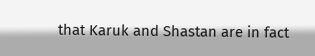that Karuk and Shastan are in fact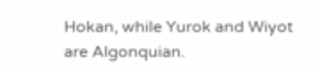Hokan, while Yurok and Wiyot are Algonquian.